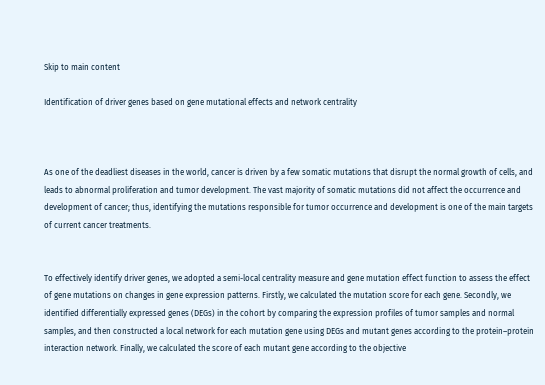Skip to main content

Identification of driver genes based on gene mutational effects and network centrality



As one of the deadliest diseases in the world, cancer is driven by a few somatic mutations that disrupt the normal growth of cells, and leads to abnormal proliferation and tumor development. The vast majority of somatic mutations did not affect the occurrence and development of cancer; thus, identifying the mutations responsible for tumor occurrence and development is one of the main targets of current cancer treatments.


To effectively identify driver genes, we adopted a semi-local centrality measure and gene mutation effect function to assess the effect of gene mutations on changes in gene expression patterns. Firstly, we calculated the mutation score for each gene. Secondly, we identified differentially expressed genes (DEGs) in the cohort by comparing the expression profiles of tumor samples and normal samples, and then constructed a local network for each mutation gene using DEGs and mutant genes according to the protein–protein interaction network. Finally, we calculated the score of each mutant gene according to the objective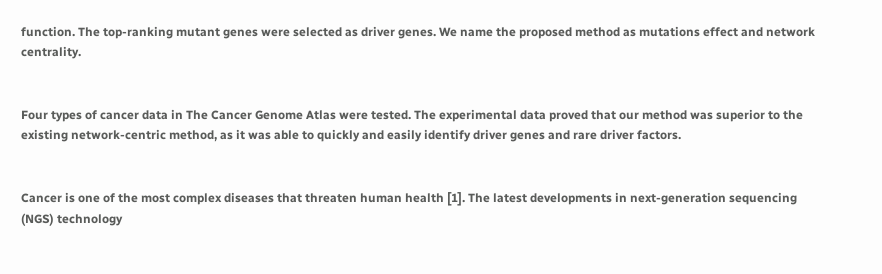function. The top-ranking mutant genes were selected as driver genes. We name the proposed method as mutations effect and network centrality.


Four types of cancer data in The Cancer Genome Atlas were tested. The experimental data proved that our method was superior to the existing network-centric method, as it was able to quickly and easily identify driver genes and rare driver factors.


Cancer is one of the most complex diseases that threaten human health [1]. The latest developments in next-generation sequencing (NGS) technology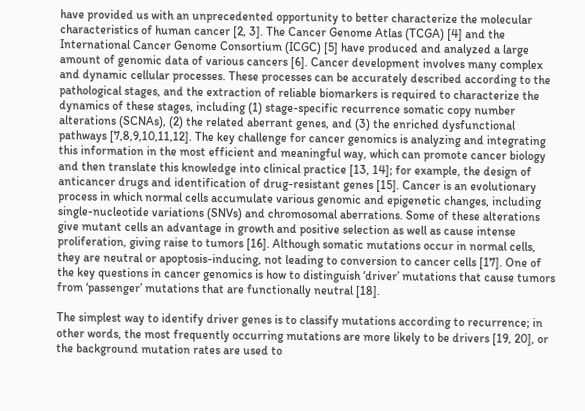have provided us with an unprecedented opportunity to better characterize the molecular characteristics of human cancer [2, 3]. The Cancer Genome Atlas (TCGA) [4] and the International Cancer Genome Consortium (ICGC) [5] have produced and analyzed a large amount of genomic data of various cancers [6]. Cancer development involves many complex and dynamic cellular processes. These processes can be accurately described according to the pathological stages, and the extraction of reliable biomarkers is required to characterize the dynamics of these stages, including (1) stage-specific recurrence somatic copy number alterations (SCNAs), (2) the related aberrant genes, and (3) the enriched dysfunctional pathways [7,8,9,10,11,12]. The key challenge for cancer genomics is analyzing and integrating this information in the most efficient and meaningful way, which can promote cancer biology and then translate this knowledge into clinical practice [13, 14]; for example, the design of anticancer drugs and identification of drug-resistant genes [15]. Cancer is an evolutionary process in which normal cells accumulate various genomic and epigenetic changes, including single-nucleotide variations (SNVs) and chromosomal aberrations. Some of these alterations give mutant cells an advantage in growth and positive selection as well as cause intense proliferation, giving raise to tumors [16]. Although somatic mutations occur in normal cells, they are neutral or apoptosis-inducing, not leading to conversion to cancer cells [17]. One of the key questions in cancer genomics is how to distinguish ‘driver’ mutations that cause tumors from ‘passenger’ mutations that are functionally neutral [18].

The simplest way to identify driver genes is to classify mutations according to recurrence; in other words, the most frequently occurring mutations are more likely to be drivers [19, 20], or the background mutation rates are used to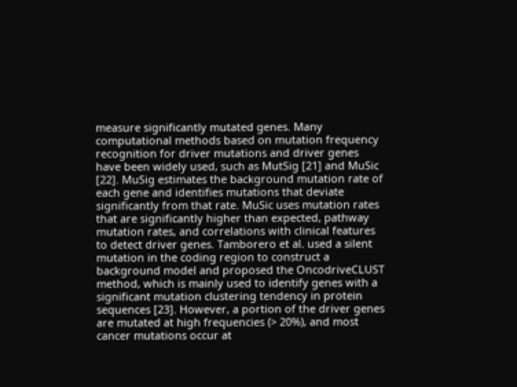measure significantly mutated genes. Many computational methods based on mutation frequency recognition for driver mutations and driver genes have been widely used, such as MutSig [21] and MuSic [22]. MuSig estimates the background mutation rate of each gene and identifies mutations that deviate significantly from that rate. MuSic uses mutation rates that are significantly higher than expected, pathway mutation rates, and correlations with clinical features to detect driver genes. Tamborero et al. used a silent mutation in the coding region to construct a background model and proposed the OncodriveCLUST method, which is mainly used to identify genes with a significant mutation clustering tendency in protein sequences [23]. However, a portion of the driver genes are mutated at high frequencies (> 20%), and most cancer mutations occur at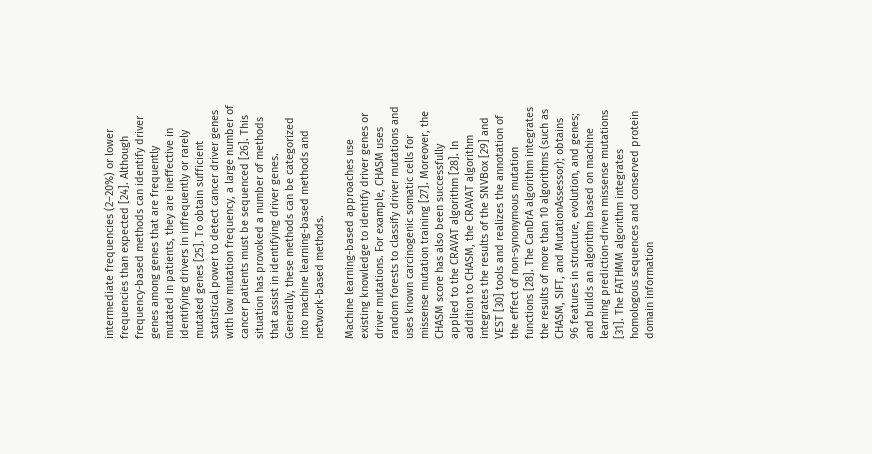intermediate frequencies (2–20%) or lower frequencies than expected [24]. Although frequency-based methods can identify driver genes among genes that are frequently mutated in patients, they are ineffective in identifying drivers in infrequently or rarely mutated genes [25]. To obtain sufficient statistical power to detect cancer driver genes with low mutation frequency, a large number of cancer patients must be sequenced [26]. This situation has provoked a number of methods that assist in identifying driver genes. Generally, these methods can be categorized into machine learning-based methods and network-based methods.

Machine learning-based approaches use existing knowledge to identify driver genes or driver mutations. For example, CHASM uses random forests to classify driver mutations and uses known carcinogenic somatic cells for missense mutation training [27]. Moreover, the CHASM score has also been successfully applied to the CRAVAT algorithm [28]. In addition to CHASM, the CRAVAT algorithm integrates the results of the SNVBox [29] and VEST [30] tools and realizes the annotation of the effect of non-synonymous mutation functions [28]. The CanDrA algorithm integrates the results of more than 10 algorithms (such as CHASM, SIFT, and MutationAssessor); obtains 96 features in structure, evolution, and genes; and builds an algorithm based on machine learning prediction-driven missense mutations [31]. The FATHMM algorithm integrates homologous sequences and conserved protein domain information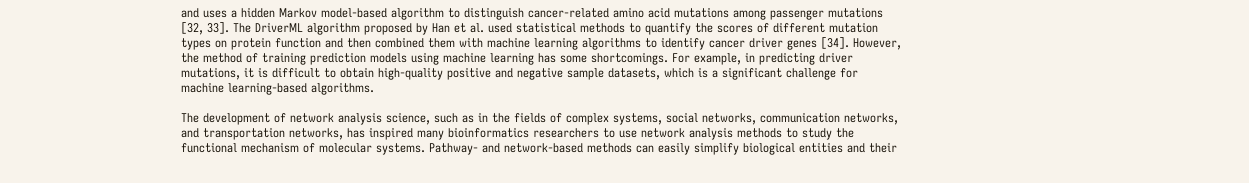and uses a hidden Markov model-based algorithm to distinguish cancer-related amino acid mutations among passenger mutations [32, 33]. The DriverML algorithm proposed by Han et al. used statistical methods to quantify the scores of different mutation types on protein function and then combined them with machine learning algorithms to identify cancer driver genes [34]. However, the method of training prediction models using machine learning has some shortcomings. For example, in predicting driver mutations, it is difficult to obtain high-quality positive and negative sample datasets, which is a significant challenge for machine learning-based algorithms.

The development of network analysis science, such as in the fields of complex systems, social networks, communication networks, and transportation networks, has inspired many bioinformatics researchers to use network analysis methods to study the functional mechanism of molecular systems. Pathway- and network-based methods can easily simplify biological entities and their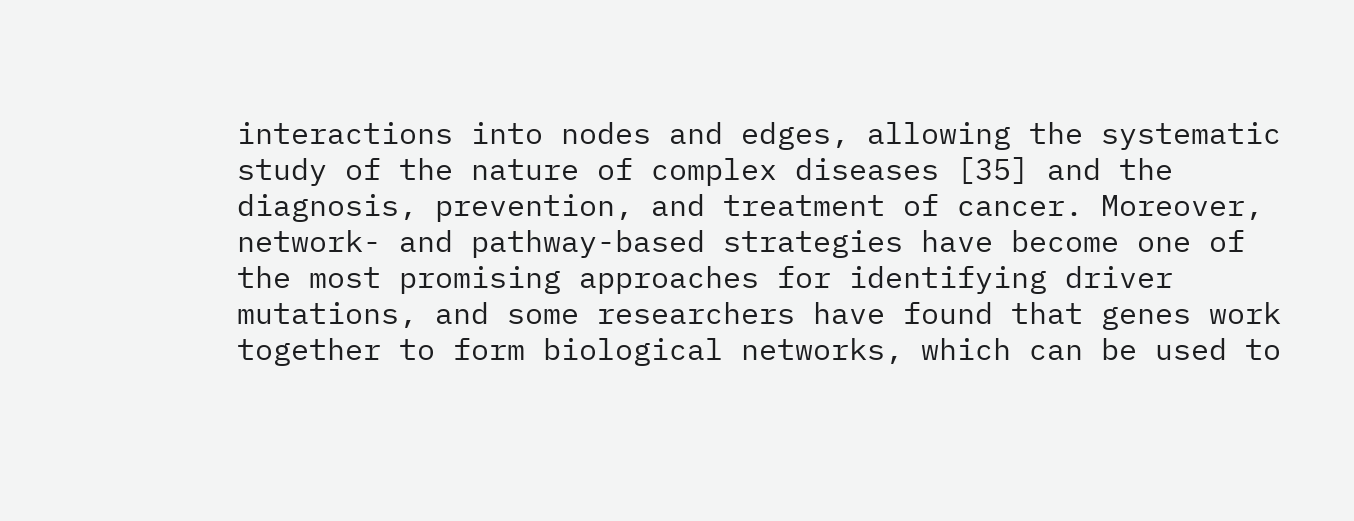interactions into nodes and edges, allowing the systematic study of the nature of complex diseases [35] and the diagnosis, prevention, and treatment of cancer. Moreover, network- and pathway-based strategies have become one of the most promising approaches for identifying driver mutations, and some researchers have found that genes work together to form biological networks, which can be used to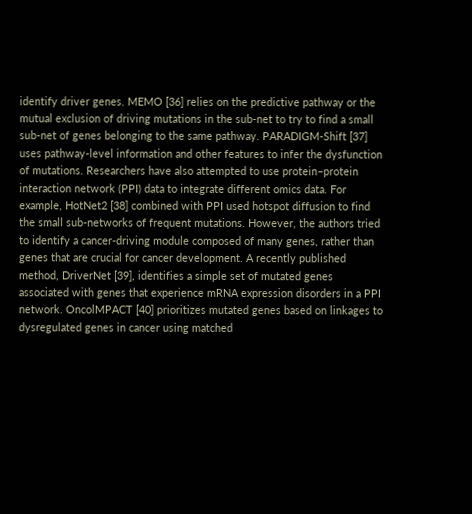identify driver genes. MEMO [36] relies on the predictive pathway or the mutual exclusion of driving mutations in the sub-net to try to find a small sub-net of genes belonging to the same pathway. PARADIGM-Shift [37] uses pathway-level information and other features to infer the dysfunction of mutations. Researchers have also attempted to use protein–protein interaction network (PPI) data to integrate different omics data. For example, HotNet2 [38] combined with PPI used hotspot diffusion to find the small sub-networks of frequent mutations. However, the authors tried to identify a cancer-driving module composed of many genes, rather than genes that are crucial for cancer development. A recently published method, DriverNet [39], identifies a simple set of mutated genes associated with genes that experience mRNA expression disorders in a PPI network. OncolMPACT [40] prioritizes mutated genes based on linkages to dysregulated genes in cancer using matched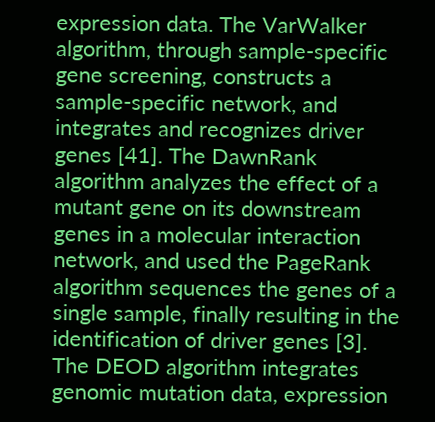expression data. The VarWalker algorithm, through sample-specific gene screening, constructs a sample-specific network, and integrates and recognizes driver genes [41]. The DawnRank algorithm analyzes the effect of a mutant gene on its downstream genes in a molecular interaction network, and used the PageRank algorithm sequences the genes of a single sample, finally resulting in the identification of driver genes [3]. The DEOD algorithm integrates genomic mutation data, expression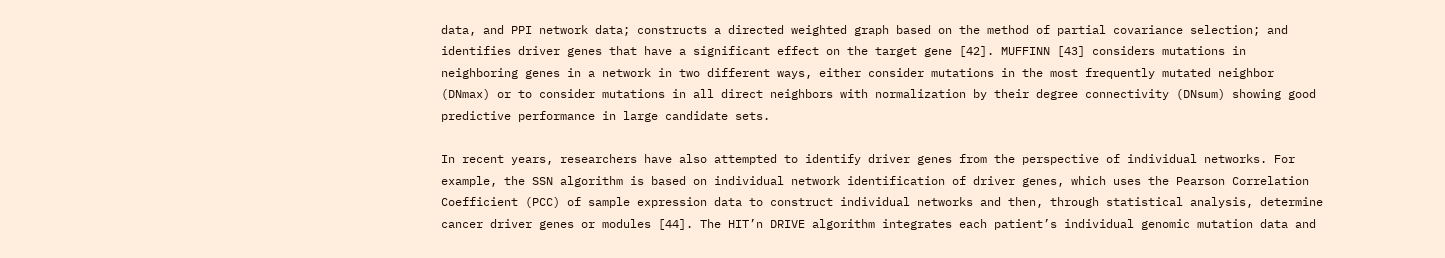data, and PPI network data; constructs a directed weighted graph based on the method of partial covariance selection; and identifies driver genes that have a significant effect on the target gene [42]. MUFFINN [43] considers mutations in neighboring genes in a network in two different ways, either consider mutations in the most frequently mutated neighbor (DNmax) or to consider mutations in all direct neighbors with normalization by their degree connectivity (DNsum) showing good predictive performance in large candidate sets.

In recent years, researchers have also attempted to identify driver genes from the perspective of individual networks. For example, the SSN algorithm is based on individual network identification of driver genes, which uses the Pearson Correlation Coefficient (PCC) of sample expression data to construct individual networks and then, through statistical analysis, determine cancer driver genes or modules [44]. The HIT’n DRIVE algorithm integrates each patient’s individual genomic mutation data and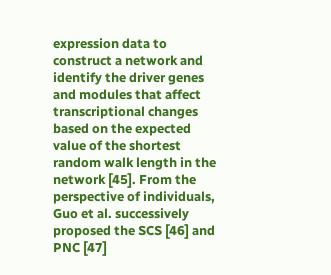expression data to construct a network and identify the driver genes and modules that affect transcriptional changes based on the expected value of the shortest random walk length in the network [45]. From the perspective of individuals, Guo et al. successively proposed the SCS [46] and PNC [47]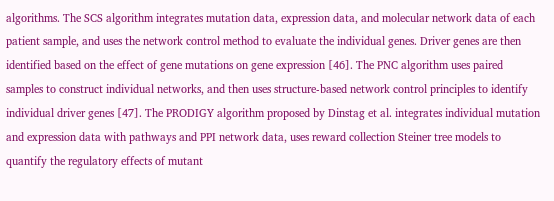algorithms. The SCS algorithm integrates mutation data, expression data, and molecular network data of each patient sample, and uses the network control method to evaluate the individual genes. Driver genes are then identified based on the effect of gene mutations on gene expression [46]. The PNC algorithm uses paired samples to construct individual networks, and then uses structure-based network control principles to identify individual driver genes [47]. The PRODIGY algorithm proposed by Dinstag et al. integrates individual mutation and expression data with pathways and PPI network data, uses reward collection Steiner tree models to quantify the regulatory effects of mutant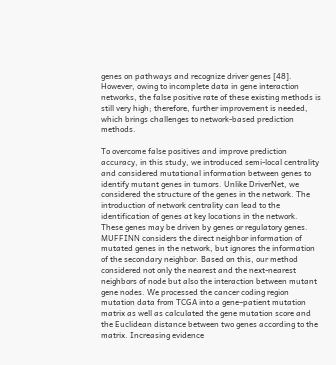genes on pathways and recognize driver genes [48]. However, owing to incomplete data in gene interaction networks, the false positive rate of these existing methods is still very high; therefore, further improvement is needed, which brings challenges to network-based prediction methods.

To overcome false positives and improve prediction accuracy, in this study, we introduced semi-local centrality and considered mutational information between genes to identify mutant genes in tumors. Unlike DriverNet, we considered the structure of the genes in the network. The introduction of network centrality can lead to the identification of genes at key locations in the network. These genes may be driven by genes or regulatory genes. MUFFINN considers the direct neighbor information of mutated genes in the network, but ignores the information of the secondary neighbor. Based on this, our method considered not only the nearest and the next-nearest neighbors of node but also the interaction between mutant gene nodes. We processed the cancer coding region mutation data from TCGA into a gene–patient mutation matrix as well as calculated the gene mutation score and the Euclidean distance between two genes according to the matrix. Increasing evidence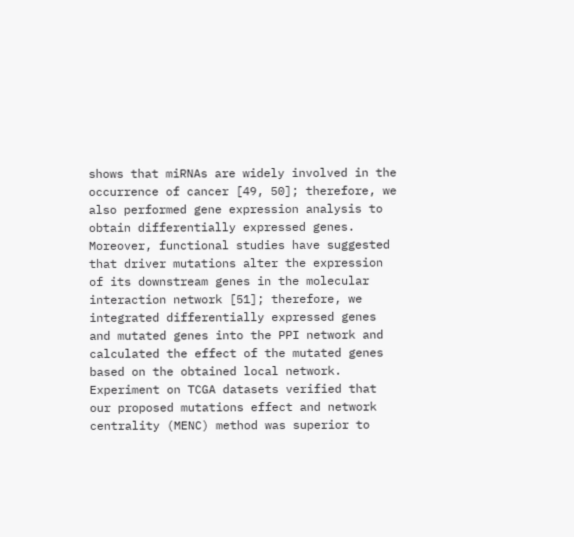shows that miRNAs are widely involved in the occurrence of cancer [49, 50]; therefore, we also performed gene expression analysis to obtain differentially expressed genes. Moreover, functional studies have suggested that driver mutations alter the expression of its downstream genes in the molecular interaction network [51]; therefore, we integrated differentially expressed genes and mutated genes into the PPI network and calculated the effect of the mutated genes based on the obtained local network. Experiment on TCGA datasets verified that our proposed mutations effect and network centrality (MENC) method was superior to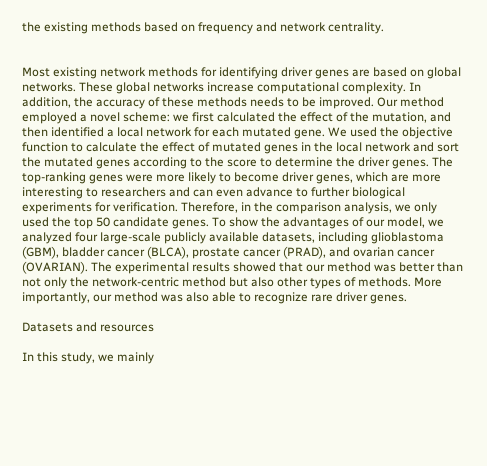the existing methods based on frequency and network centrality.


Most existing network methods for identifying driver genes are based on global networks. These global networks increase computational complexity. In addition, the accuracy of these methods needs to be improved. Our method employed a novel scheme: we first calculated the effect of the mutation, and then identified a local network for each mutated gene. We used the objective function to calculate the effect of mutated genes in the local network and sort the mutated genes according to the score to determine the driver genes. The top-ranking genes were more likely to become driver genes, which are more interesting to researchers and can even advance to further biological experiments for verification. Therefore, in the comparison analysis, we only used the top 50 candidate genes. To show the advantages of our model, we analyzed four large-scale publicly available datasets, including glioblastoma (GBM), bladder cancer (BLCA), prostate cancer (PRAD), and ovarian cancer (OVARIAN). The experimental results showed that our method was better than not only the network-centric method but also other types of methods. More importantly, our method was also able to recognize rare driver genes.

Datasets and resources

In this study, we mainly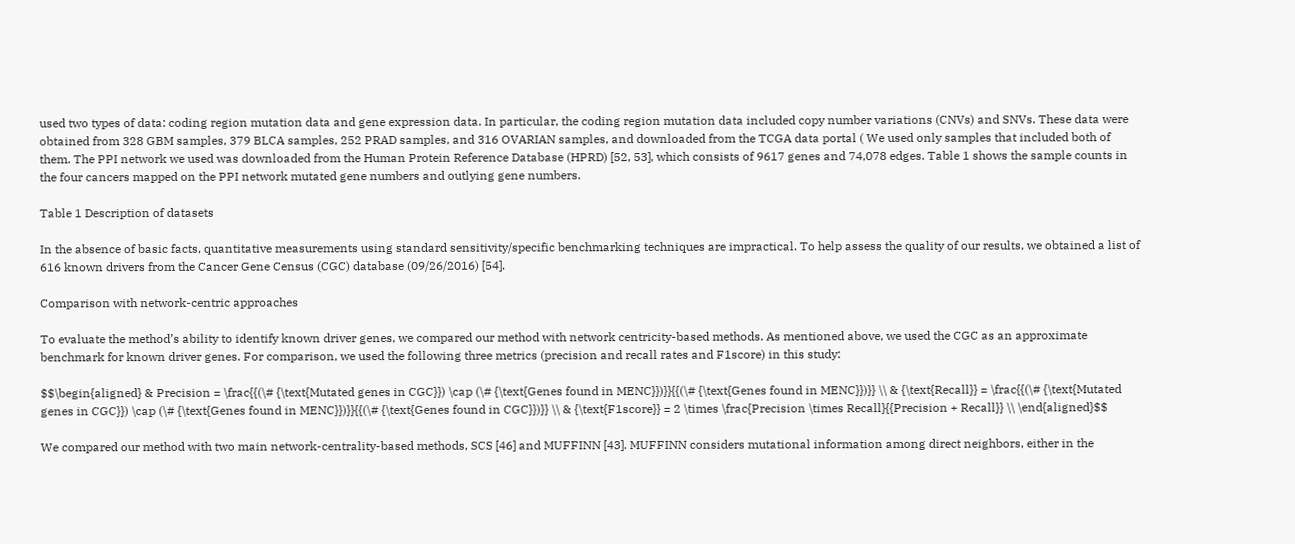used two types of data: coding region mutation data and gene expression data. In particular, the coding region mutation data included copy number variations (CNVs) and SNVs. These data were obtained from 328 GBM samples, 379 BLCA samples, 252 PRAD samples, and 316 OVARIAN samples, and downloaded from the TCGA data portal ( We used only samples that included both of them. The PPI network we used was downloaded from the Human Protein Reference Database (HPRD) [52, 53], which consists of 9617 genes and 74,078 edges. Table 1 shows the sample counts in the four cancers mapped on the PPI network mutated gene numbers and outlying gene numbers.

Table 1 Description of datasets

In the absence of basic facts, quantitative measurements using standard sensitivity/specific benchmarking techniques are impractical. To help assess the quality of our results, we obtained a list of 616 known drivers from the Cancer Gene Census (CGC) database (09/26/2016) [54].

Comparison with network-centric approaches

To evaluate the method’s ability to identify known driver genes, we compared our method with network centricity-based methods. As mentioned above, we used the CGC as an approximate benchmark for known driver genes. For comparison, we used the following three metrics (precision and recall rates and F1score) in this study:

$$\begin{aligned} & Precision = \frac{{(\# {\text{Mutated genes in CGC}}) \cap (\# {\text{Genes found in MENC}})}}{{(\# {\text{Genes found in MENC}})}} \\ & {\text{Recall}} = \frac{{(\# {\text{Mutated genes in CGC}}) \cap (\# {\text{Genes found in MENC}})}}{{(\# {\text{Genes found in CGC}})}} \\ & {\text{F1score}} = 2 \times \frac{Precision \times Recall}{{Precision + Recall}} \\ \end{aligned}$$

We compared our method with two main network-centrality-based methods, SCS [46] and MUFFINN [43]. MUFFINN considers mutational information among direct neighbors, either in the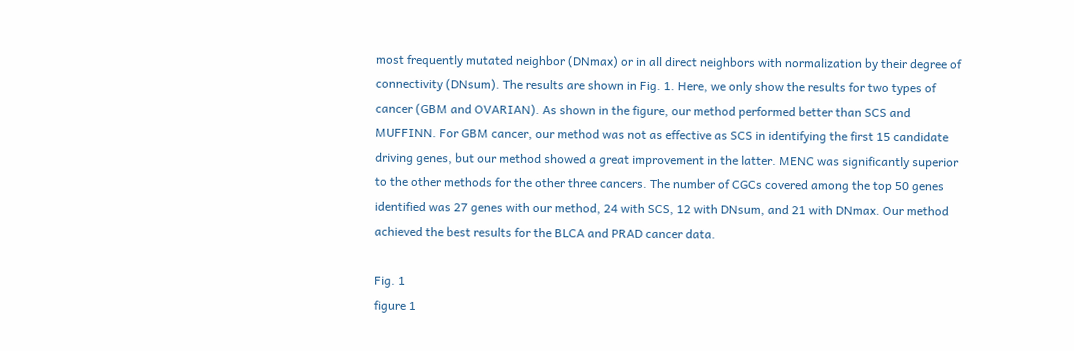most frequently mutated neighbor (DNmax) or in all direct neighbors with normalization by their degree of connectivity (DNsum). The results are shown in Fig. 1. Here, we only show the results for two types of cancer (GBM and OVARIAN). As shown in the figure, our method performed better than SCS and MUFFINN. For GBM cancer, our method was not as effective as SCS in identifying the first 15 candidate driving genes, but our method showed a great improvement in the latter. MENC was significantly superior to the other methods for the other three cancers. The number of CGCs covered among the top 50 genes identified was 27 genes with our method, 24 with SCS, 12 with DNsum, and 21 with DNmax. Our method achieved the best results for the BLCA and PRAD cancer data.

Fig. 1
figure 1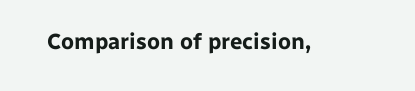Comparison of precision,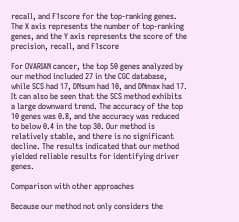recall, and F1score for the top-ranking genes. The X axis represents the number of top-ranking genes, and the Y axis represents the score of the precision, recall, and F1score

For OVARIAN cancer, the top 50 genes analyzed by our method included 27 in the CGC database, while SCS had 17, DNsum had 10, and DNmax had 17. It can also be seen that the SCS method exhibits a large downward trend. The accuracy of the top 10 genes was 0.8, and the accuracy was reduced to below 0.4 in the top 30. Our method is relatively stable, and there is no significant decline. The results indicated that our method yielded reliable results for identifying driver genes.

Comparison with other approaches

Because our method not only considers the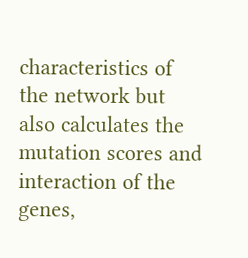characteristics of the network but also calculates the mutation scores and interaction of the genes,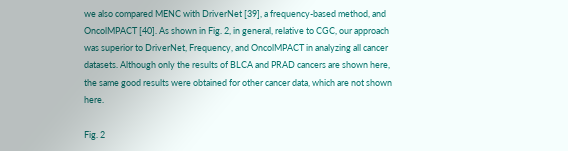we also compared MENC with DriverNet [39], a frequency-based method, and OncolMPACT [40]. As shown in Fig. 2, in general, relative to CGC, our approach was superior to DriverNet, Frequency, and OncolMPACT in analyzing all cancer datasets. Although only the results of BLCA and PRAD cancers are shown here, the same good results were obtained for other cancer data, which are not shown here.

Fig. 2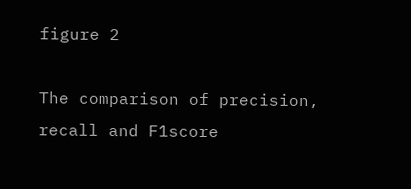figure 2

The comparison of precision, recall and F1score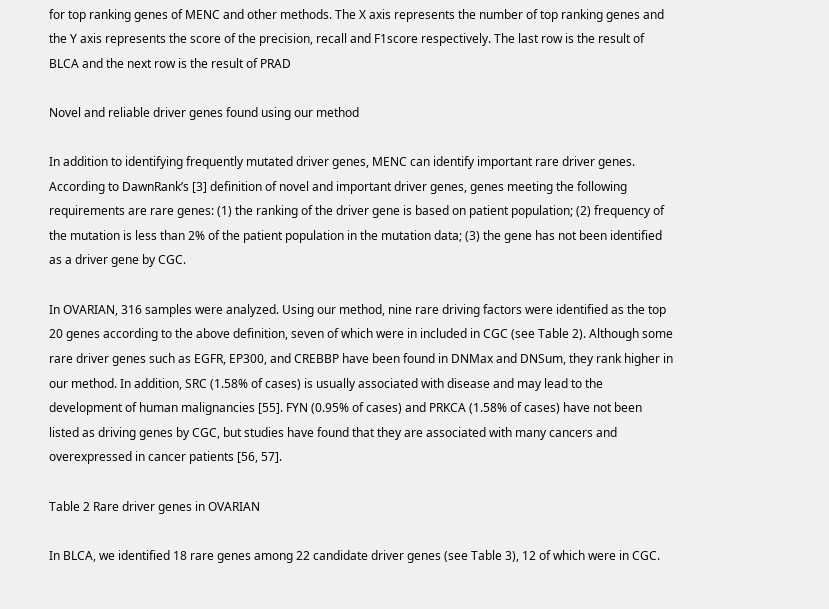for top ranking genes of MENC and other methods. The X axis represents the number of top ranking genes and the Y axis represents the score of the precision, recall and F1score respectively. The last row is the result of BLCA and the next row is the result of PRAD

Novel and reliable driver genes found using our method

In addition to identifying frequently mutated driver genes, MENC can identify important rare driver genes. According to DawnRank’s [3] definition of novel and important driver genes, genes meeting the following requirements are rare genes: (1) the ranking of the driver gene is based on patient population; (2) frequency of the mutation is less than 2% of the patient population in the mutation data; (3) the gene has not been identified as a driver gene by CGC.

In OVARIAN, 316 samples were analyzed. Using our method, nine rare driving factors were identified as the top 20 genes according to the above definition, seven of which were in included in CGC (see Table 2). Although some rare driver genes such as EGFR, EP300, and CREBBP have been found in DNMax and DNSum, they rank higher in our method. In addition, SRC (1.58% of cases) is usually associated with disease and may lead to the development of human malignancies [55]. FYN (0.95% of cases) and PRKCA (1.58% of cases) have not been listed as driving genes by CGC, but studies have found that they are associated with many cancers and overexpressed in cancer patients [56, 57].

Table 2 Rare driver genes in OVARIAN

In BLCA, we identified 18 rare genes among 22 candidate driver genes (see Table 3), 12 of which were in CGC.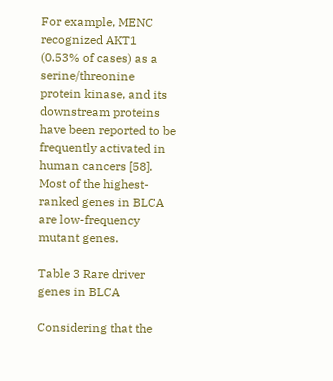For example, MENC recognized AKT1 (0.53% of cases) as a serine/threonine protein kinase, and its downstream proteins have been reported to be frequently activated in human cancers [58]. Most of the highest-ranked genes in BLCA are low-frequency mutant genes.

Table 3 Rare driver genes in BLCA

Considering that the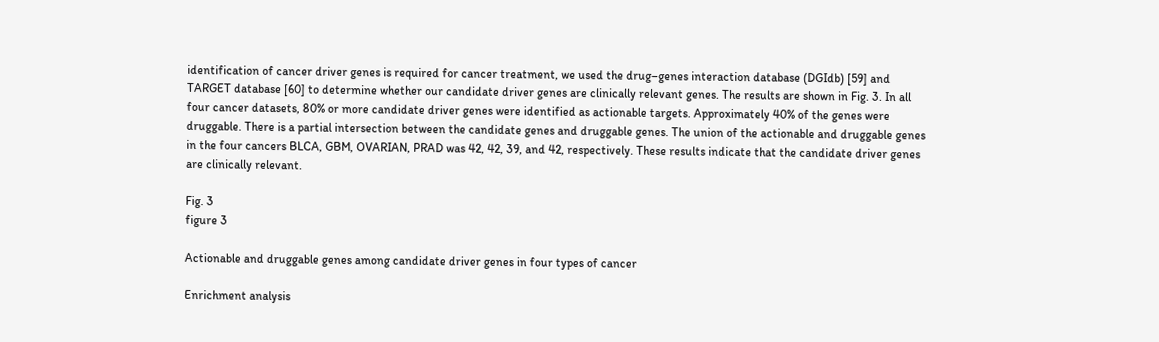identification of cancer driver genes is required for cancer treatment, we used the drug–genes interaction database (DGIdb) [59] and TARGET database [60] to determine whether our candidate driver genes are clinically relevant genes. The results are shown in Fig. 3. In all four cancer datasets, 80% or more candidate driver genes were identified as actionable targets. Approximately 40% of the genes were druggable. There is a partial intersection between the candidate genes and druggable genes. The union of the actionable and druggable genes in the four cancers BLCA, GBM, OVARIAN, PRAD was 42, 42, 39, and 42, respectively. These results indicate that the candidate driver genes are clinically relevant.

Fig. 3
figure 3

Actionable and druggable genes among candidate driver genes in four types of cancer

Enrichment analysis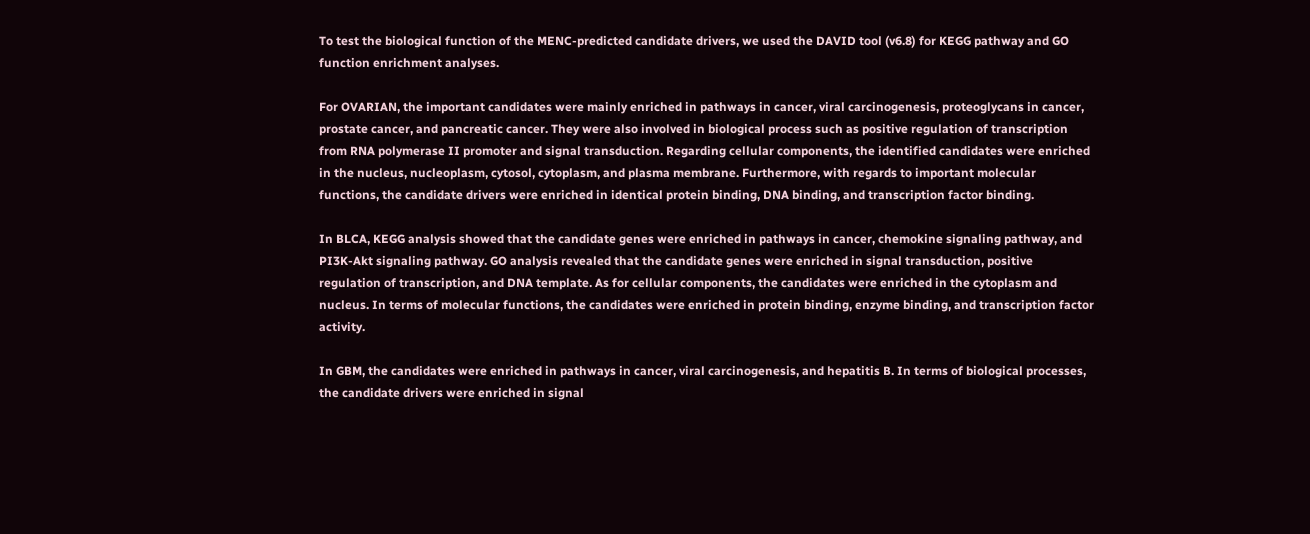To test the biological function of the MENC-predicted candidate drivers, we used the DAVID tool (v6.8) for KEGG pathway and GO function enrichment analyses.

For OVARIAN, the important candidates were mainly enriched in pathways in cancer, viral carcinogenesis, proteoglycans in cancer, prostate cancer, and pancreatic cancer. They were also involved in biological process such as positive regulation of transcription from RNA polymerase II promoter and signal transduction. Regarding cellular components, the identified candidates were enriched in the nucleus, nucleoplasm, cytosol, cytoplasm, and plasma membrane. Furthermore, with regards to important molecular functions, the candidate drivers were enriched in identical protein binding, DNA binding, and transcription factor binding.

In BLCA, KEGG analysis showed that the candidate genes were enriched in pathways in cancer, chemokine signaling pathway, and PI3K-Akt signaling pathway. GO analysis revealed that the candidate genes were enriched in signal transduction, positive regulation of transcription, and DNA template. As for cellular components, the candidates were enriched in the cytoplasm and nucleus. In terms of molecular functions, the candidates were enriched in protein binding, enzyme binding, and transcription factor activity.

In GBM, the candidates were enriched in pathways in cancer, viral carcinogenesis, and hepatitis B. In terms of biological processes, the candidate drivers were enriched in signal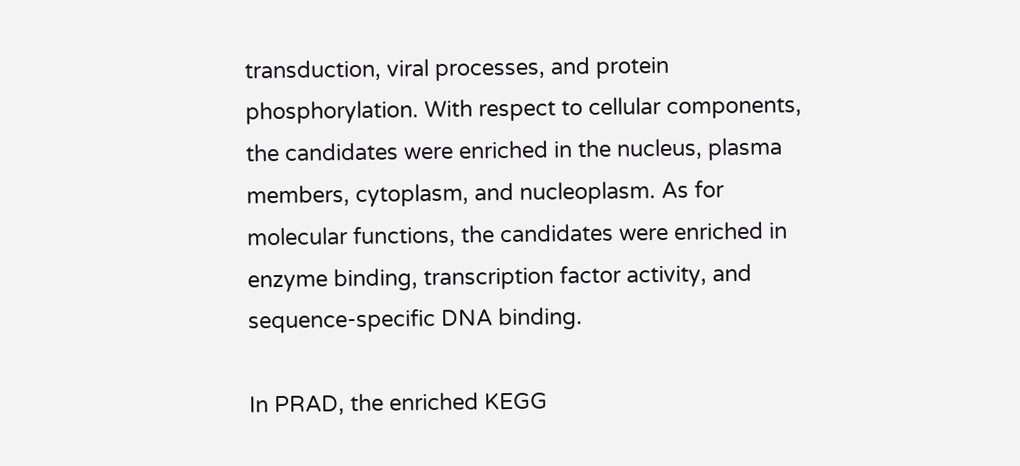transduction, viral processes, and protein phosphorylation. With respect to cellular components, the candidates were enriched in the nucleus, plasma members, cytoplasm, and nucleoplasm. As for molecular functions, the candidates were enriched in enzyme binding, transcription factor activity, and sequence-specific DNA binding.

In PRAD, the enriched KEGG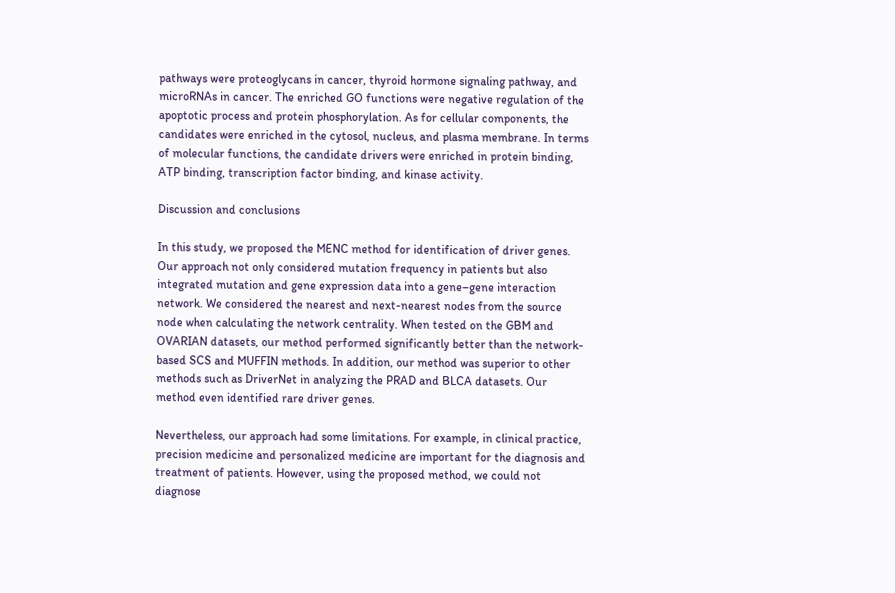pathways were proteoglycans in cancer, thyroid hormone signaling pathway, and microRNAs in cancer. The enriched GO functions were negative regulation of the apoptotic process and protein phosphorylation. As for cellular components, the candidates were enriched in the cytosol, nucleus, and plasma membrane. In terms of molecular functions, the candidate drivers were enriched in protein binding, ATP binding, transcription factor binding, and kinase activity.

Discussion and conclusions

In this study, we proposed the MENC method for identification of driver genes. Our approach not only considered mutation frequency in patients but also integrated mutation and gene expression data into a gene–gene interaction network. We considered the nearest and next-nearest nodes from the source node when calculating the network centrality. When tested on the GBM and OVARIAN datasets, our method performed significantly better than the network-based SCS and MUFFIN methods. In addition, our method was superior to other methods such as DriverNet in analyzing the PRAD and BLCA datasets. Our method even identified rare driver genes.

Nevertheless, our approach had some limitations. For example, in clinical practice, precision medicine and personalized medicine are important for the diagnosis and treatment of patients. However, using the proposed method, we could not diagnose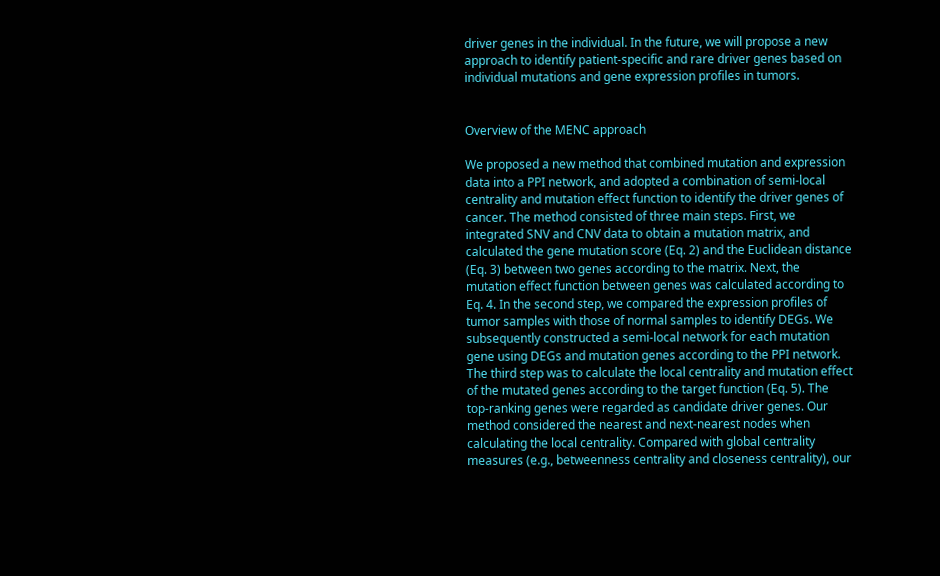driver genes in the individual. In the future, we will propose a new approach to identify patient-specific and rare driver genes based on individual mutations and gene expression profiles in tumors.


Overview of the MENC approach

We proposed a new method that combined mutation and expression data into a PPI network, and adopted a combination of semi-local centrality and mutation effect function to identify the driver genes of cancer. The method consisted of three main steps. First, we integrated SNV and CNV data to obtain a mutation matrix, and calculated the gene mutation score (Eq. 2) and the Euclidean distance (Eq. 3) between two genes according to the matrix. Next, the mutation effect function between genes was calculated according to Eq. 4. In the second step, we compared the expression profiles of tumor samples with those of normal samples to identify DEGs. We subsequently constructed a semi-local network for each mutation gene using DEGs and mutation genes according to the PPI network. The third step was to calculate the local centrality and mutation effect of the mutated genes according to the target function (Eq. 5). The top-ranking genes were regarded as candidate driver genes. Our method considered the nearest and next-nearest nodes when calculating the local centrality. Compared with global centrality measures (e.g., betweenness centrality and closeness centrality), our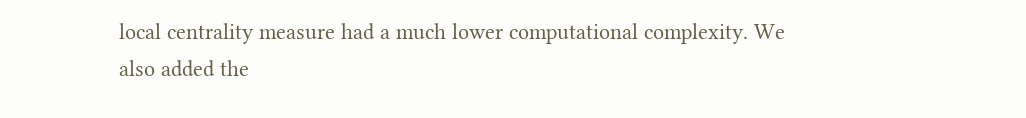local centrality measure had a much lower computational complexity. We also added the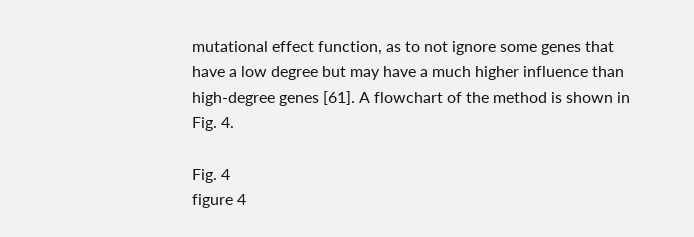mutational effect function, as to not ignore some genes that have a low degree but may have a much higher influence than high-degree genes [61]. A flowchart of the method is shown in Fig. 4.

Fig. 4
figure 4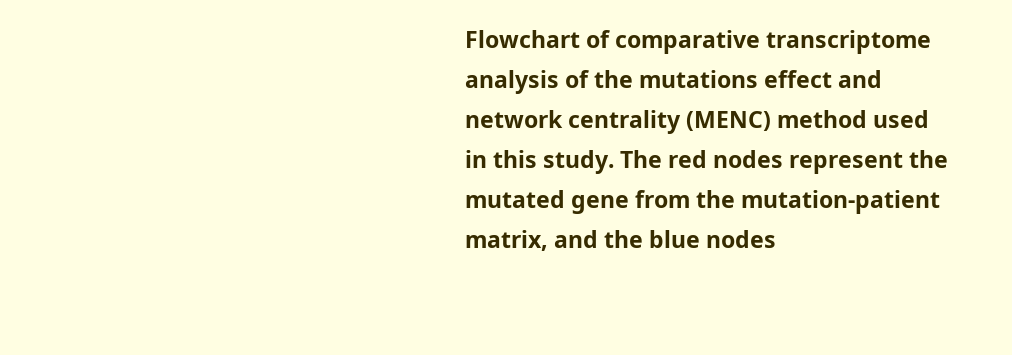Flowchart of comparative transcriptome analysis of the mutations effect and network centrality (MENC) method used in this study. The red nodes represent the mutated gene from the mutation-patient matrix, and the blue nodes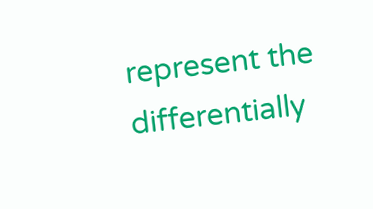represent the differentially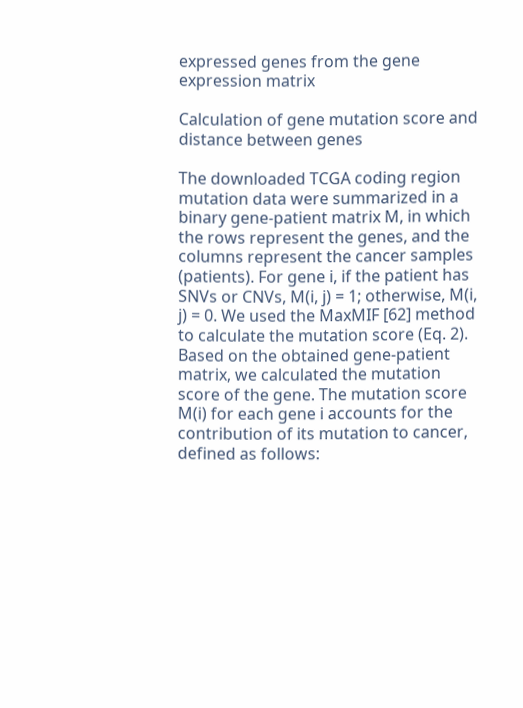expressed genes from the gene expression matrix

Calculation of gene mutation score and distance between genes

The downloaded TCGA coding region mutation data were summarized in a binary gene-patient matrix M, in which the rows represent the genes, and the columns represent the cancer samples (patients). For gene i, if the patient has SNVs or CNVs, M(i, j) = 1; otherwise, M(i, j) = 0. We used the MaxMIF [62] method to calculate the mutation score (Eq. 2). Based on the obtained gene-patient matrix, we calculated the mutation score of the gene. The mutation score M(i) for each gene i accounts for the contribution of its mutation to cancer, defined as follows: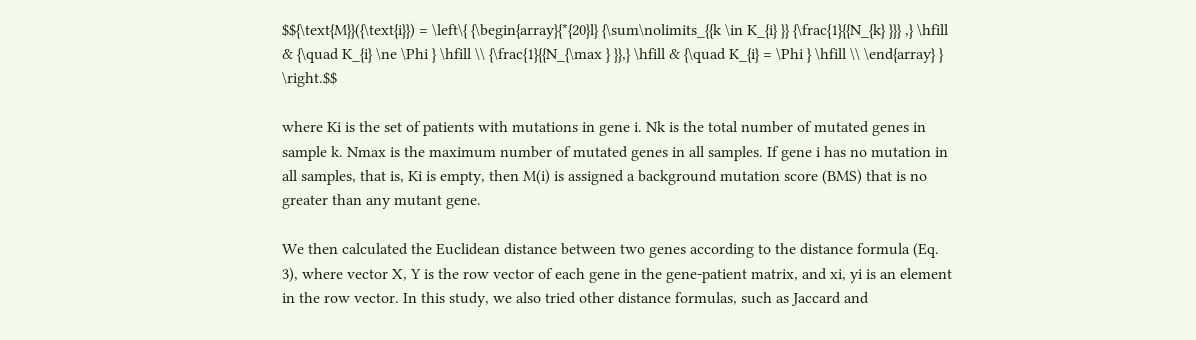$${\text{M}}({\text{i}}) = \left\{ {\begin{array}{*{20}l} {\sum\nolimits_{{k \in K_{i} }} {\frac{1}{{N_{k} }}} ,} \hfill & {\quad K_{i} \ne \Phi } \hfill \\ {\frac{1}{{N_{\max } }},} \hfill & {\quad K_{i} = \Phi } \hfill \\ \end{array} } \right.$$

where Ki is the set of patients with mutations in gene i. Nk is the total number of mutated genes in sample k. Nmax is the maximum number of mutated genes in all samples. If gene i has no mutation in all samples, that is, Ki is empty, then M(i) is assigned a background mutation score (BMS) that is no greater than any mutant gene.

We then calculated the Euclidean distance between two genes according to the distance formula (Eq. 3), where vector X, Y is the row vector of each gene in the gene-patient matrix, and xi, yi is an element in the row vector. In this study, we also tried other distance formulas, such as Jaccard and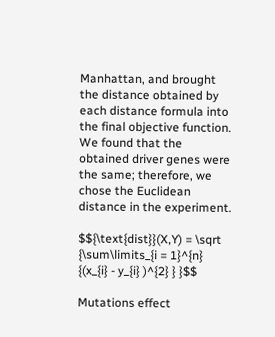Manhattan, and brought the distance obtained by each distance formula into the final objective function. We found that the obtained driver genes were the same; therefore, we chose the Euclidean distance in the experiment.

$${\text{dist}}(X,Y) = \sqrt {\sum\limits_{i = 1}^{n} {(x_{i} - y_{i} )^{2} } }$$

Mutations effect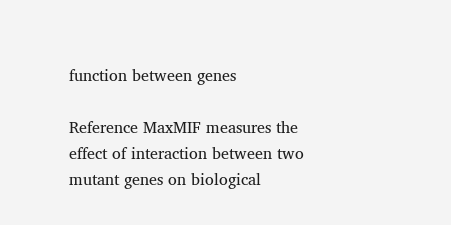function between genes

Reference MaxMIF measures the effect of interaction between two mutant genes on biological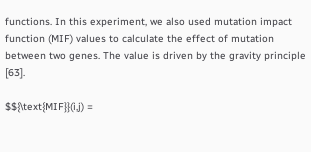functions. In this experiment, we also used mutation impact function (MIF) values to calculate the effect of mutation between two genes. The value is driven by the gravity principle [63].

$${\text{MIF}}(i,j) =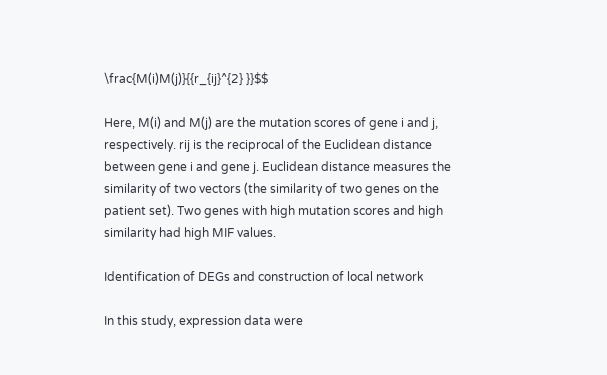\frac{M(i)M(j)}{{r_{ij}^{2} }}$$

Here, M(i) and M(j) are the mutation scores of gene i and j, respectively. rij is the reciprocal of the Euclidean distance between gene i and gene j. Euclidean distance measures the similarity of two vectors (the similarity of two genes on the patient set). Two genes with high mutation scores and high similarity had high MIF values.

Identification of DEGs and construction of local network

In this study, expression data were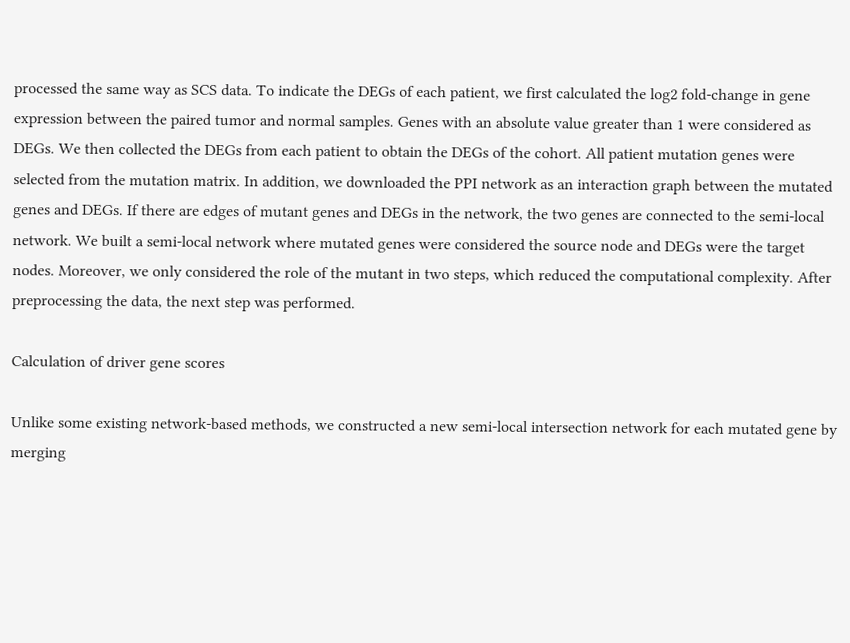processed the same way as SCS data. To indicate the DEGs of each patient, we first calculated the log2 fold-change in gene expression between the paired tumor and normal samples. Genes with an absolute value greater than 1 were considered as DEGs. We then collected the DEGs from each patient to obtain the DEGs of the cohort. All patient mutation genes were selected from the mutation matrix. In addition, we downloaded the PPI network as an interaction graph between the mutated genes and DEGs. If there are edges of mutant genes and DEGs in the network, the two genes are connected to the semi-local network. We built a semi-local network where mutated genes were considered the source node and DEGs were the target nodes. Moreover, we only considered the role of the mutant in two steps, which reduced the computational complexity. After preprocessing the data, the next step was performed.

Calculation of driver gene scores

Unlike some existing network-based methods, we constructed a new semi-local intersection network for each mutated gene by merging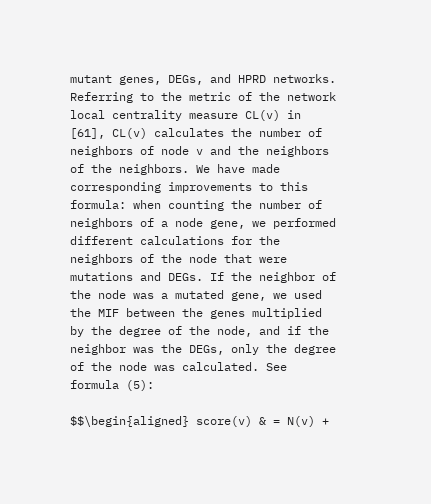mutant genes, DEGs, and HPRD networks. Referring to the metric of the network local centrality measure CL(v) in [61], CL(v) calculates the number of neighbors of node v and the neighbors of the neighbors. We have made corresponding improvements to this formula: when counting the number of neighbors of a node gene, we performed different calculations for the neighbors of the node that were mutations and DEGs. If the neighbor of the node was a mutated gene, we used the MIF between the genes multiplied by the degree of the node, and if the neighbor was the DEGs, only the degree of the node was calculated. See formula (5):

$$\begin{aligned} score(v) & = N(v) +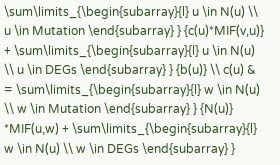\sum\limits_{\begin{subarray}{l} u \in N(u) \\ u \in Mutation \end{subarray} } {c(u)*MIF(v,u)} + \sum\limits_{\begin{subarray}{l} u \in N(u) \\ u \in DEGs \end{subarray} } {b(u)} \\ c(u) & = \sum\limits_{\begin{subarray}{l} w \in N(u) \\ w \in Mutation \end{subarray} } {N(u)} *MIF(u,w) + \sum\limits_{\begin{subarray}{l} w \in N(u) \\ w \in DEGs \end{subarray} }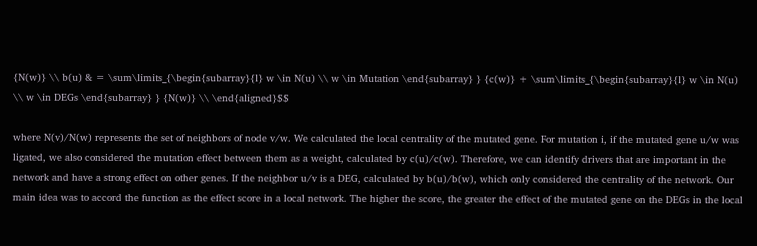{N(w)} \\ b(u) & = \sum\limits_{\begin{subarray}{l} w \in N(u) \\ w \in Mutation \end{subarray} } {c(w)} + \sum\limits_{\begin{subarray}{l} w \in N(u) \\ w \in DEGs \end{subarray} } {N(w)} \\ \end{aligned}$$

where N(v)/N(w) represents the set of neighbors of node v/w. We calculated the local centrality of the mutated gene. For mutation i, if the mutated gene u/w was ligated, we also considered the mutation effect between them as a weight, calculated by c(u)/c(w). Therefore, we can identify drivers that are important in the network and have a strong effect on other genes. If the neighbor u/v is a DEG, calculated by b(u)/b(w), which only considered the centrality of the network. Our main idea was to accord the function as the effect score in a local network. The higher the score, the greater the effect of the mutated gene on the DEGs in the local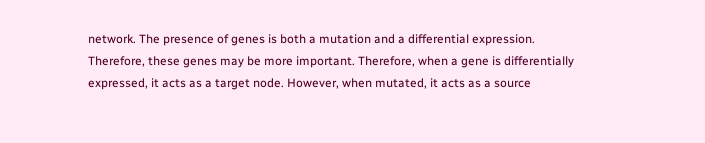network. The presence of genes is both a mutation and a differential expression. Therefore, these genes may be more important. Therefore, when a gene is differentially expressed, it acts as a target node. However, when mutated, it acts as a source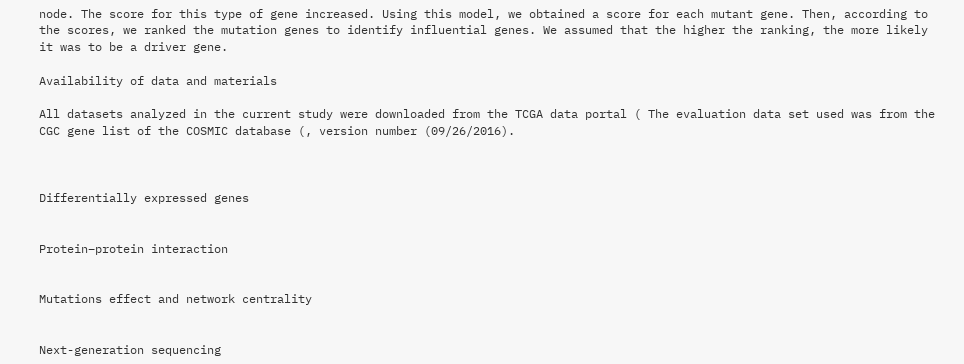node. The score for this type of gene increased. Using this model, we obtained a score for each mutant gene. Then, according to the scores, we ranked the mutation genes to identify influential genes. We assumed that the higher the ranking, the more likely it was to be a driver gene.

Availability of data and materials

All datasets analyzed in the current study were downloaded from the TCGA data portal ( The evaluation data set used was from the CGC gene list of the COSMIC database (, version number (09/26/2016).



Differentially expressed genes


Protein–protein interaction


Mutations effect and network centrality


Next-generation sequencing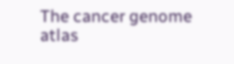The cancer genome atlas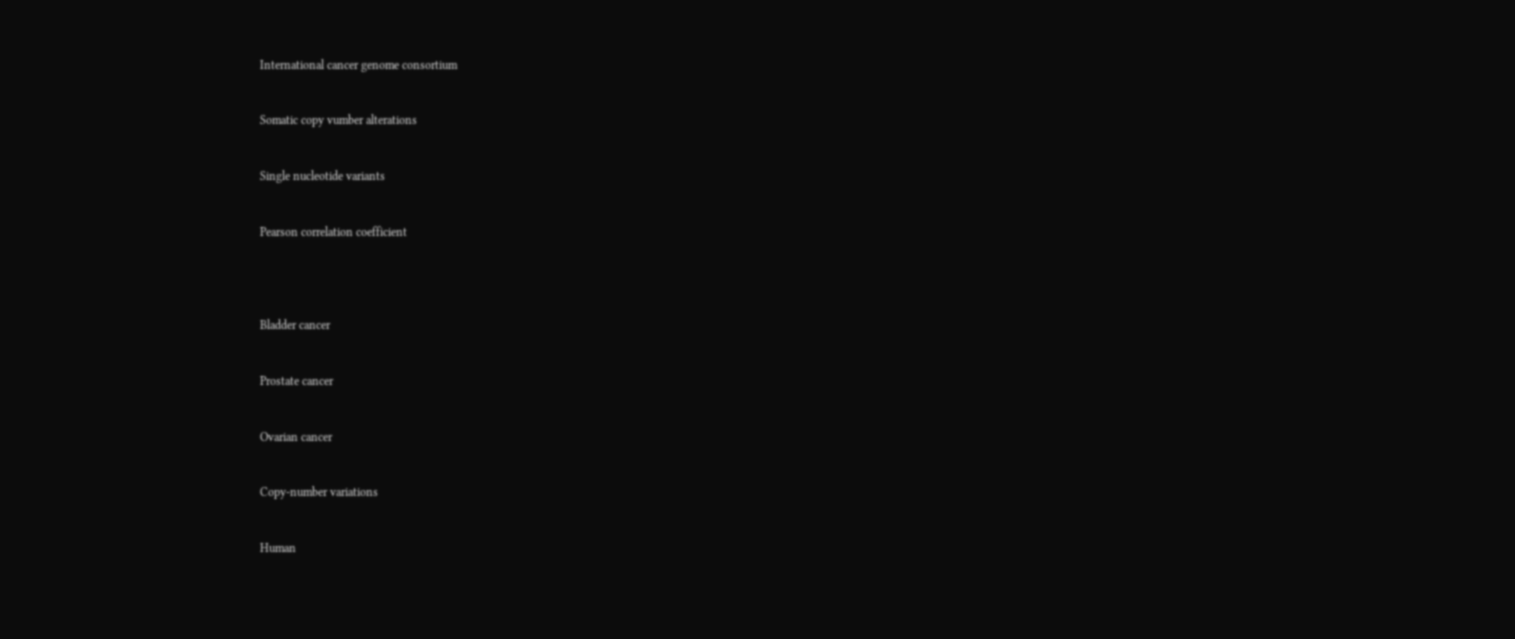International cancer genome consortium


Somatic copy vumber alterations


Single nucleotide variants


Pearson correlation coefficient




Bladder cancer


Prostate cancer


Ovarian cancer


Copy-number variations


Human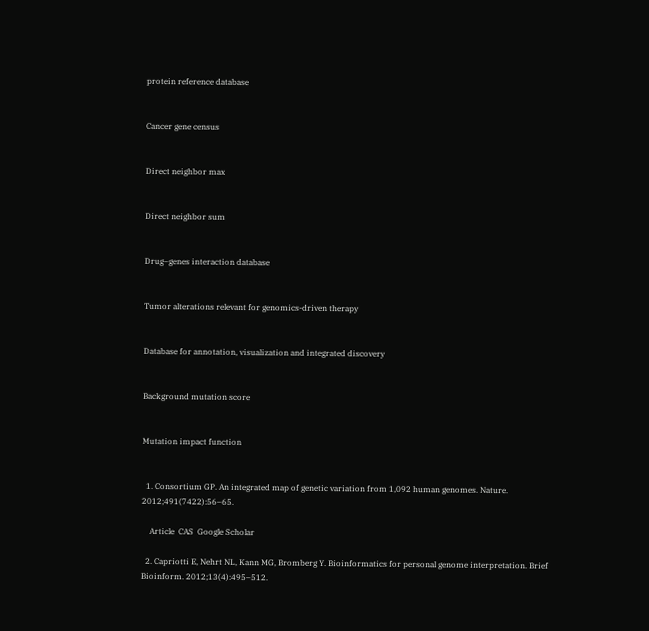protein reference database


Cancer gene census


Direct neighbor max


Direct neighbor sum


Drug–genes interaction database


Tumor alterations relevant for genomics-driven therapy


Database for annotation, visualization and integrated discovery


Background mutation score


Mutation impact function


  1. Consortium GP. An integrated map of genetic variation from 1,092 human genomes. Nature. 2012;491(7422):56–65.

    Article  CAS  Google Scholar

  2. Capriotti E, Nehrt NL, Kann MG, Bromberg Y. Bioinformatics for personal genome interpretation. Brief Bioinform. 2012;13(4):495–512.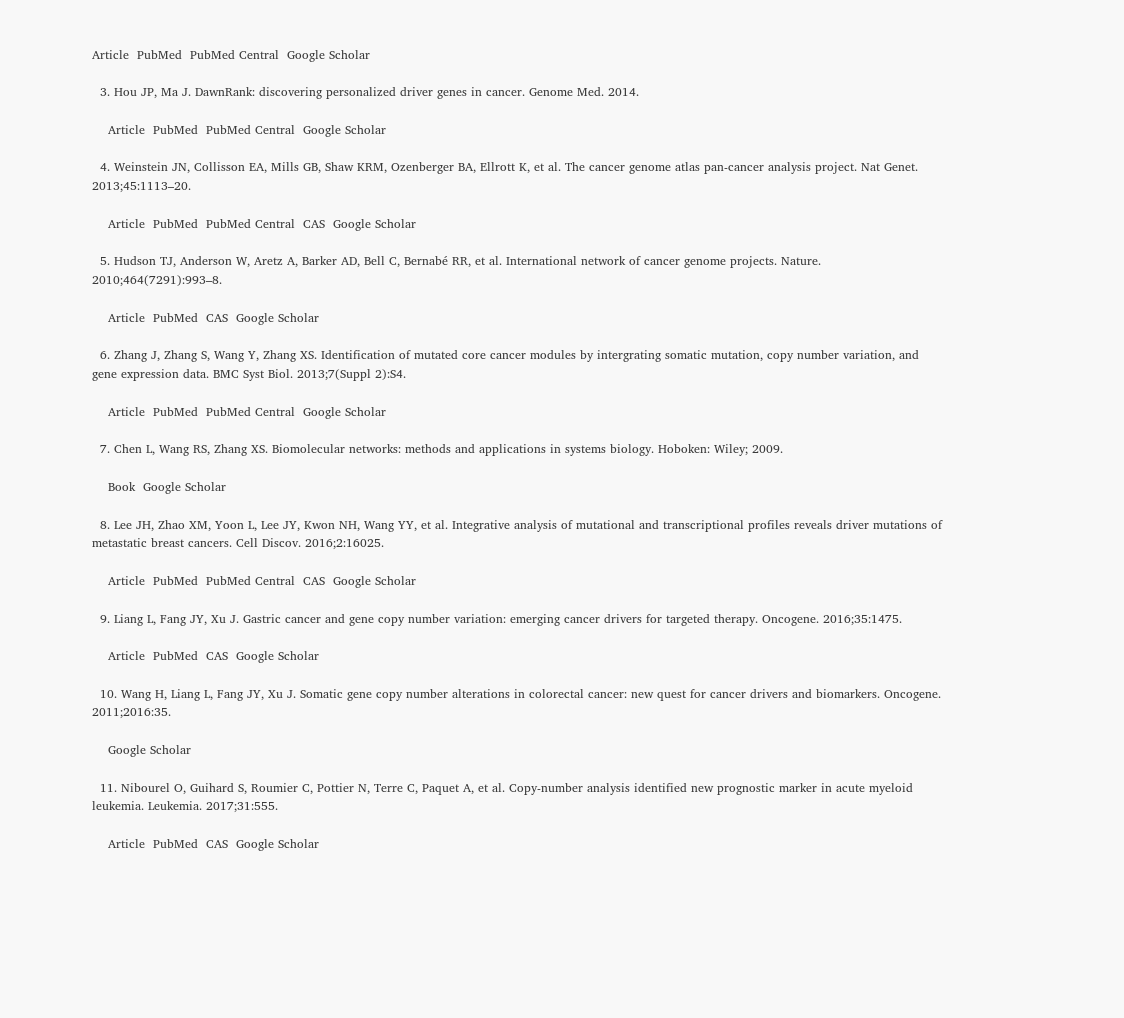Article  PubMed  PubMed Central  Google Scholar

  3. Hou JP, Ma J. DawnRank: discovering personalized driver genes in cancer. Genome Med. 2014.

    Article  PubMed  PubMed Central  Google Scholar

  4. Weinstein JN, Collisson EA, Mills GB, Shaw KRM, Ozenberger BA, Ellrott K, et al. The cancer genome atlas pan-cancer analysis project. Nat Genet. 2013;45:1113–20.

    Article  PubMed  PubMed Central  CAS  Google Scholar

  5. Hudson TJ, Anderson W, Aretz A, Barker AD, Bell C, Bernabé RR, et al. International network of cancer genome projects. Nature. 2010;464(7291):993–8.

    Article  PubMed  CAS  Google Scholar

  6. Zhang J, Zhang S, Wang Y, Zhang XS. Identification of mutated core cancer modules by intergrating somatic mutation, copy number variation, and gene expression data. BMC Syst Biol. 2013;7(Suppl 2):S4.

    Article  PubMed  PubMed Central  Google Scholar

  7. Chen L, Wang RS, Zhang XS. Biomolecular networks: methods and applications in systems biology. Hoboken: Wiley; 2009.

    Book  Google Scholar

  8. Lee JH, Zhao XM, Yoon L, Lee JY, Kwon NH, Wang YY, et al. Integrative analysis of mutational and transcriptional profiles reveals driver mutations of metastatic breast cancers. Cell Discov. 2016;2:16025.

    Article  PubMed  PubMed Central  CAS  Google Scholar

  9. Liang L, Fang JY, Xu J. Gastric cancer and gene copy number variation: emerging cancer drivers for targeted therapy. Oncogene. 2016;35:1475.

    Article  PubMed  CAS  Google Scholar

  10. Wang H, Liang L, Fang JY, Xu J. Somatic gene copy number alterations in colorectal cancer: new quest for cancer drivers and biomarkers. Oncogene. 2011;2016:35.

    Google Scholar

  11. Nibourel O, Guihard S, Roumier C, Pottier N, Terre C, Paquet A, et al. Copy-number analysis identified new prognostic marker in acute myeloid leukemia. Leukemia. 2017;31:555.

    Article  PubMed  CAS  Google Scholar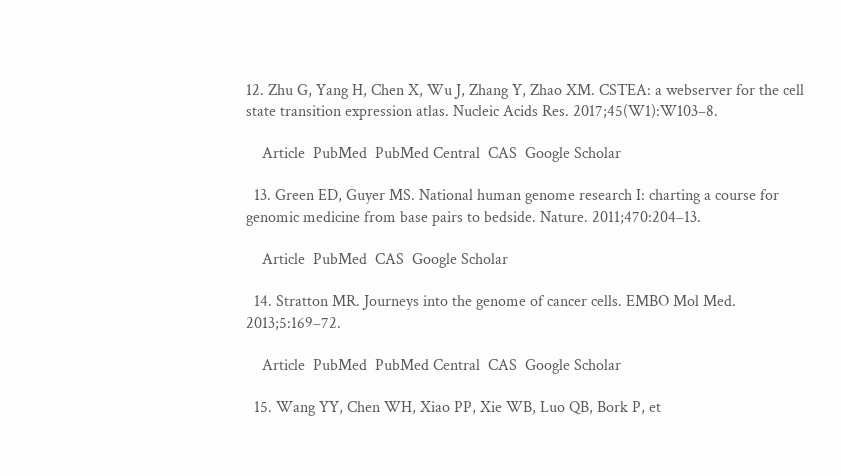12. Zhu G, Yang H, Chen X, Wu J, Zhang Y, Zhao XM. CSTEA: a webserver for the cell state transition expression atlas. Nucleic Acids Res. 2017;45(W1):W103–8.

    Article  PubMed  PubMed Central  CAS  Google Scholar

  13. Green ED, Guyer MS. National human genome research I: charting a course for genomic medicine from base pairs to bedside. Nature. 2011;470:204–13.

    Article  PubMed  CAS  Google Scholar

  14. Stratton MR. Journeys into the genome of cancer cells. EMBO Mol Med. 2013;5:169–72.

    Article  PubMed  PubMed Central  CAS  Google Scholar

  15. Wang YY, Chen WH, Xiao PP, Xie WB, Luo QB, Bork P, et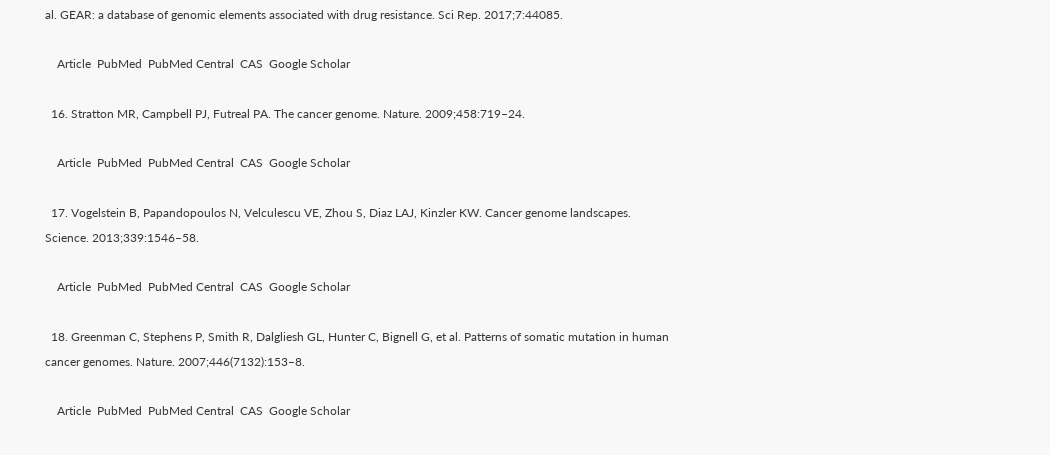al. GEAR: a database of genomic elements associated with drug resistance. Sci Rep. 2017;7:44085.

    Article  PubMed  PubMed Central  CAS  Google Scholar

  16. Stratton MR, Campbell PJ, Futreal PA. The cancer genome. Nature. 2009;458:719–24.

    Article  PubMed  PubMed Central  CAS  Google Scholar

  17. Vogelstein B, Papandopoulos N, Velculescu VE, Zhou S, Diaz LAJ, Kinzler KW. Cancer genome landscapes. Science. 2013;339:1546–58.

    Article  PubMed  PubMed Central  CAS  Google Scholar

  18. Greenman C, Stephens P, Smith R, Dalgliesh GL, Hunter C, Bignell G, et al. Patterns of somatic mutation in human cancer genomes. Nature. 2007;446(7132):153–8.

    Article  PubMed  PubMed Central  CAS  Google Scholar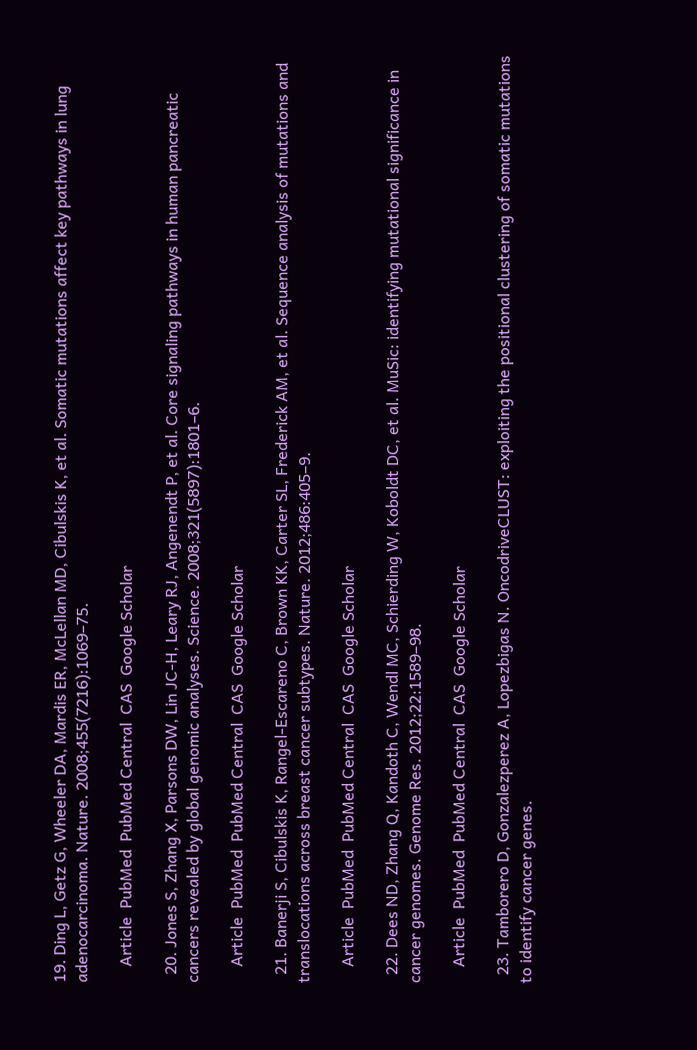19. Ding L, Getz G, Wheeler DA, Mardis ER, McLellan MD, Cibulskis K, et al. Somatic mutations affect key pathways in lung adenocarcinoma. Nature. 2008;455(7216):1069–75.

    Article  PubMed  PubMed Central  CAS  Google Scholar

  20. Jones S, Zhang X, Parsons DW, Lin JC-H, Leary RJ, Angenendt P, et al. Core signaling pathways in human pancreatic cancers revealed by global genomic analyses. Science. 2008;321(5897):1801–6.

    Article  PubMed  PubMed Central  CAS  Google Scholar

  21. Banerji S, Cibulskis K, Rangel-Escareno C, Brown KK, Carter SL, Frederick AM, et al. Sequence analysis of mutations and translocations across breast cancer subtypes. Nature. 2012;486:405–9.

    Article  PubMed  PubMed Central  CAS  Google Scholar

  22. Dees ND, Zhang Q, Kandoth C, Wendl MC, Schierding W, Koboldt DC, et al. MuSic: identifying mutational significance in cancer genomes. Genome Res. 2012;22:1589–98.

    Article  PubMed  PubMed Central  CAS  Google Scholar

  23. Tamborero D, Gonzalezperez A, Lopezbigas N. OncodriveCLUST: exploiting the positional clustering of somatic mutations to identify cancer genes.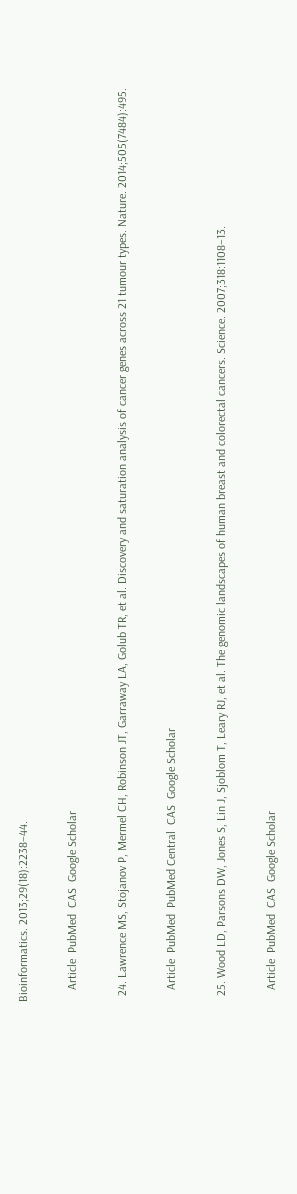Bioinformatics. 2013;29(18):2238–44.

    Article  PubMed  CAS  Google Scholar

  24. Lawrence MS, Stojanov P, Mermel CH, Robinson JT, Garraway LA, Golub TR, et al. Discovery and saturation analysis of cancer genes across 21 tumour types. Nature. 2014;505(7484):495.

    Article  PubMed  PubMed Central  CAS  Google Scholar

  25. Wood LD, Parsons DW, Jones S, Lin J, Sjoblom T, Leary RJ, et al. The genomic landscapes of human breast and colorectal cancers. Science. 2007;318:1108–13.

    Article  PubMed  CAS  Google Scholar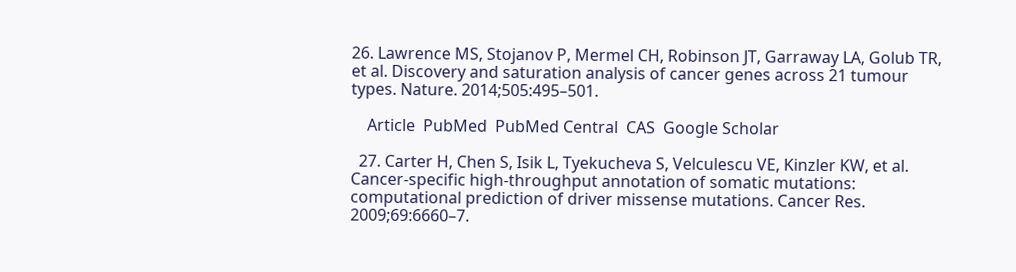26. Lawrence MS, Stojanov P, Mermel CH, Robinson JT, Garraway LA, Golub TR, et al. Discovery and saturation analysis of cancer genes across 21 tumour types. Nature. 2014;505:495–501.

    Article  PubMed  PubMed Central  CAS  Google Scholar

  27. Carter H, Chen S, Isik L, Tyekucheva S, Velculescu VE, Kinzler KW, et al. Cancer-specific high-throughput annotation of somatic mutations: computational prediction of driver missense mutations. Cancer Res. 2009;69:6660–7.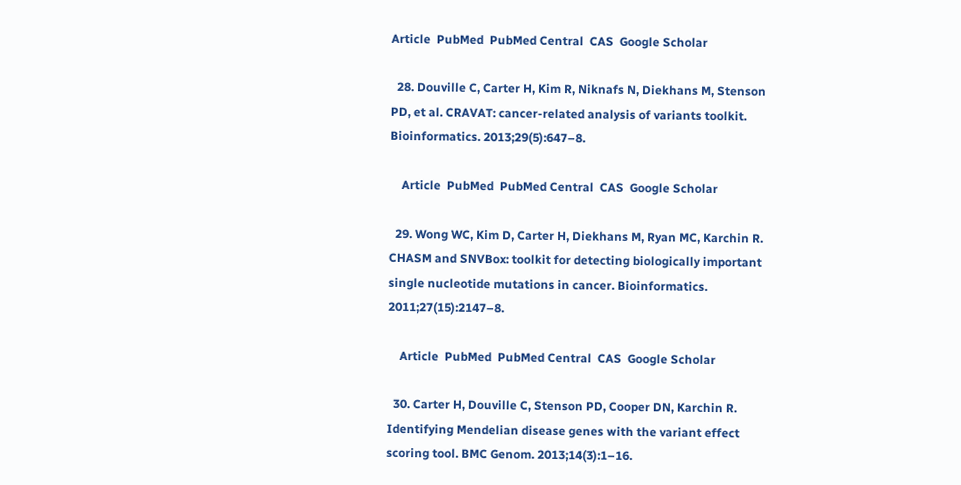Article  PubMed  PubMed Central  CAS  Google Scholar

  28. Douville C, Carter H, Kim R, Niknafs N, Diekhans M, Stenson PD, et al. CRAVAT: cancer-related analysis of variants toolkit. Bioinformatics. 2013;29(5):647–8.

    Article  PubMed  PubMed Central  CAS  Google Scholar

  29. Wong WC, Kim D, Carter H, Diekhans M, Ryan MC, Karchin R. CHASM and SNVBox: toolkit for detecting biologically important single nucleotide mutations in cancer. Bioinformatics. 2011;27(15):2147–8.

    Article  PubMed  PubMed Central  CAS  Google Scholar

  30. Carter H, Douville C, Stenson PD, Cooper DN, Karchin R. Identifying Mendelian disease genes with the variant effect scoring tool. BMC Genom. 2013;14(3):1–16.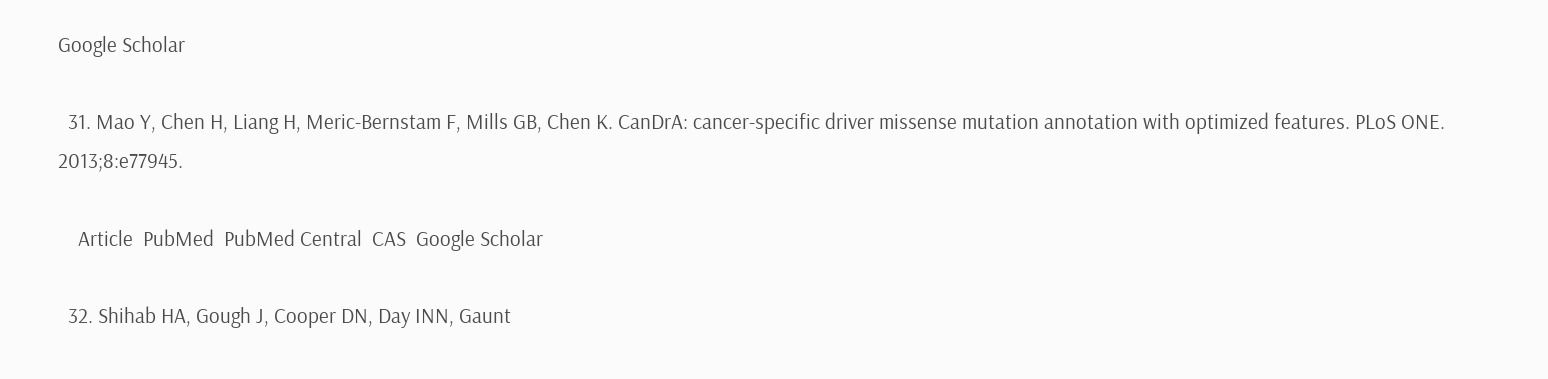Google Scholar

  31. Mao Y, Chen H, Liang H, Meric-Bernstam F, Mills GB, Chen K. CanDrA: cancer-specific driver missense mutation annotation with optimized features. PLoS ONE. 2013;8:e77945.

    Article  PubMed  PubMed Central  CAS  Google Scholar

  32. Shihab HA, Gough J, Cooper DN, Day INN, Gaunt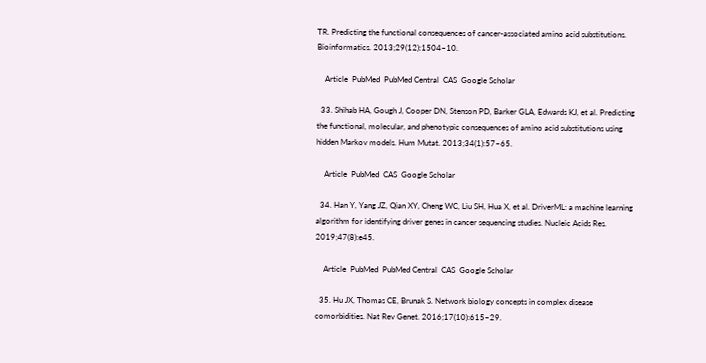TR. Predicting the functional consequences of cancer-associated amino acid substitutions. Bioinformatics. 2013;29(12):1504–10.

    Article  PubMed  PubMed Central  CAS  Google Scholar

  33. Shihab HA, Gough J, Cooper DN, Stenson PD, Barker GLA, Edwards KJ, et al. Predicting the functional, molecular, and phenotypic consequences of amino acid substitutions using hidden Markov models. Hum Mutat. 2013;34(1):57–65.

    Article  PubMed  CAS  Google Scholar

  34. Han Y, Yang JZ, Qian XY, Cheng WC, Liu SH, Hua X, et al. DriverML: a machine learning algorithm for identifying driver genes in cancer sequencing studies. Nucleic Acids Res. 2019;47(8):e45.

    Article  PubMed  PubMed Central  CAS  Google Scholar

  35. Hu JX, Thomas CE, Brunak S. Network biology concepts in complex disease comorbidities. Nat Rev Genet. 2016;17(10):615–29.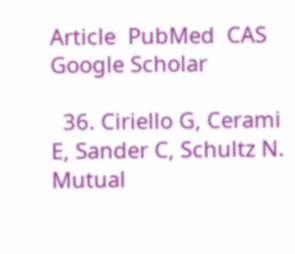Article  PubMed  CAS  Google Scholar

  36. Ciriello G, Cerami E, Sander C, Schultz N. Mutual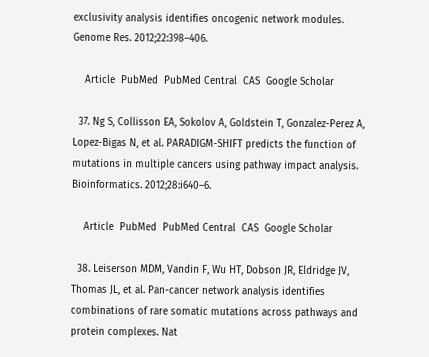exclusivity analysis identifies oncogenic network modules. Genome Res. 2012;22:398–406.

    Article  PubMed  PubMed Central  CAS  Google Scholar

  37. Ng S, Collisson EA, Sokolov A, Goldstein T, Gonzalez-Perez A, Lopez-Bigas N, et al. PARADIGM-SHIFT predicts the function of mutations in multiple cancers using pathway impact analysis. Bioinformatics. 2012;28:i640–6.

    Article  PubMed  PubMed Central  CAS  Google Scholar

  38. Leiserson MDM, Vandin F, Wu HT, Dobson JR, Eldridge JV, Thomas JL, et al. Pan-cancer network analysis identifies combinations of rare somatic mutations across pathways and protein complexes. Nat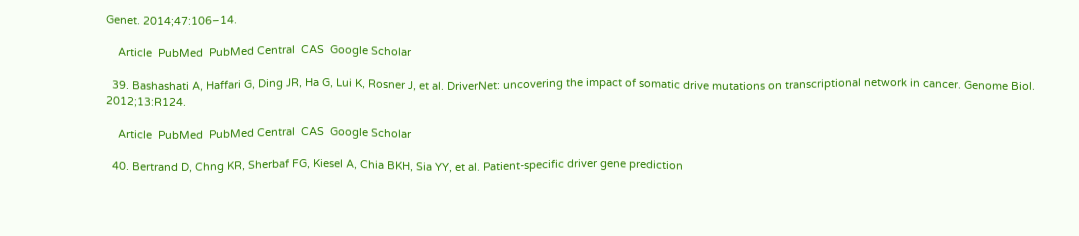Genet. 2014;47:106–14.

    Article  PubMed  PubMed Central  CAS  Google Scholar

  39. Bashashati A, Haffari G, Ding JR, Ha G, Lui K, Rosner J, et al. DriverNet: uncovering the impact of somatic drive mutations on transcriptional network in cancer. Genome Biol. 2012;13:R124.

    Article  PubMed  PubMed Central  CAS  Google Scholar

  40. Bertrand D, Chng KR, Sherbaf FG, Kiesel A, Chia BKH, Sia YY, et al. Patient-specific driver gene prediction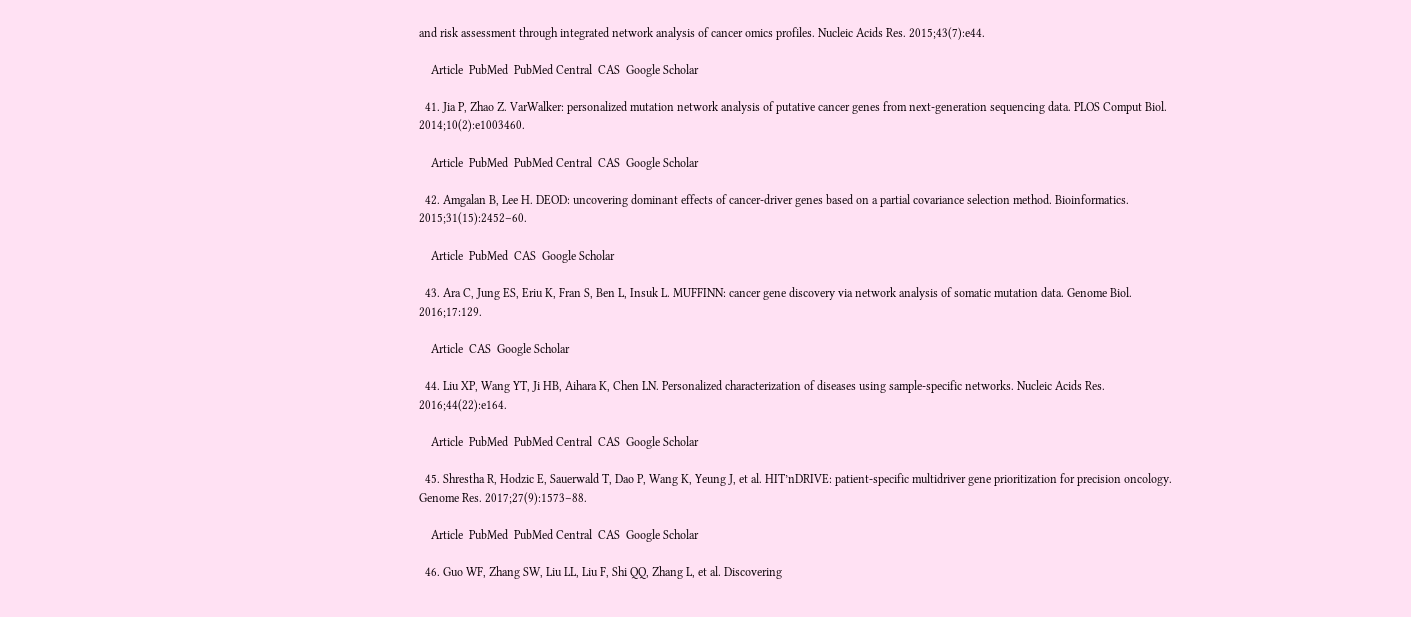and risk assessment through integrated network analysis of cancer omics profiles. Nucleic Acids Res. 2015;43(7):e44.

    Article  PubMed  PubMed Central  CAS  Google Scholar

  41. Jia P, Zhao Z. VarWalker: personalized mutation network analysis of putative cancer genes from next-generation sequencing data. PLOS Comput Biol. 2014;10(2):e1003460.

    Article  PubMed  PubMed Central  CAS  Google Scholar

  42. Amgalan B, Lee H. DEOD: uncovering dominant effects of cancer-driver genes based on a partial covariance selection method. Bioinformatics. 2015;31(15):2452–60.

    Article  PubMed  CAS  Google Scholar

  43. Ara C, Jung ES, Eriu K, Fran S, Ben L, Insuk L. MUFFINN: cancer gene discovery via network analysis of somatic mutation data. Genome Biol. 2016;17:129.

    Article  CAS  Google Scholar

  44. Liu XP, Wang YT, Ji HB, Aihara K, Chen LN. Personalized characterization of diseases using sample-specific networks. Nucleic Acids Res. 2016;44(22):e164.

    Article  PubMed  PubMed Central  CAS  Google Scholar

  45. Shrestha R, Hodzic E, Sauerwald T, Dao P, Wang K, Yeung J, et al. HIT’nDRIVE: patient-specific multidriver gene prioritization for precision oncology. Genome Res. 2017;27(9):1573–88.

    Article  PubMed  PubMed Central  CAS  Google Scholar

  46. Guo WF, Zhang SW, Liu LL, Liu F, Shi QQ, Zhang L, et al. Discovering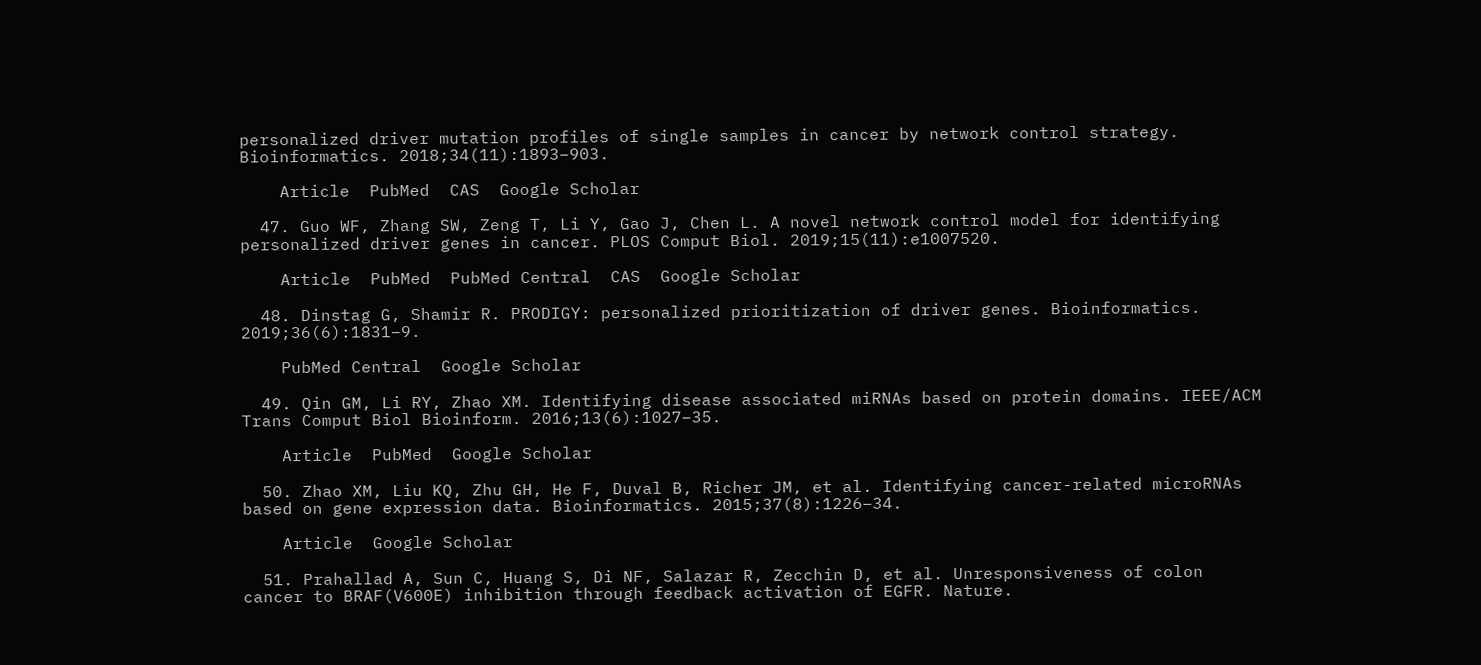personalized driver mutation profiles of single samples in cancer by network control strategy. Bioinformatics. 2018;34(11):1893–903.

    Article  PubMed  CAS  Google Scholar

  47. Guo WF, Zhang SW, Zeng T, Li Y, Gao J, Chen L. A novel network control model for identifying personalized driver genes in cancer. PLOS Comput Biol. 2019;15(11):e1007520.

    Article  PubMed  PubMed Central  CAS  Google Scholar

  48. Dinstag G, Shamir R. PRODIGY: personalized prioritization of driver genes. Bioinformatics. 2019;36(6):1831–9.

    PubMed Central  Google Scholar

  49. Qin GM, Li RY, Zhao XM. Identifying disease associated miRNAs based on protein domains. IEEE/ACM Trans Comput Biol Bioinform. 2016;13(6):1027–35.

    Article  PubMed  Google Scholar

  50. Zhao XM, Liu KQ, Zhu GH, He F, Duval B, Richer JM, et al. Identifying cancer-related microRNAs based on gene expression data. Bioinformatics. 2015;37(8):1226–34.

    Article  Google Scholar

  51. Prahallad A, Sun C, Huang S, Di NF, Salazar R, Zecchin D, et al. Unresponsiveness of colon cancer to BRAF(V600E) inhibition through feedback activation of EGFR. Nature.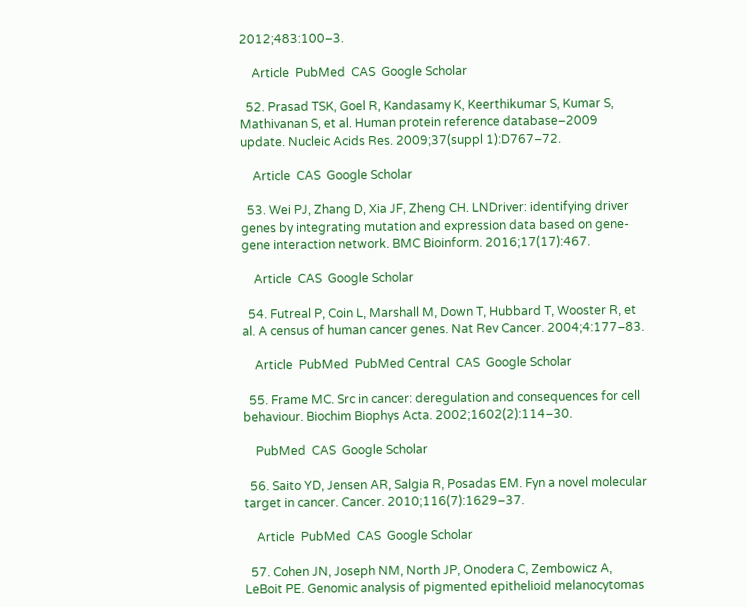2012;483:100–3.

    Article  PubMed  CAS  Google Scholar

  52. Prasad TSK, Goel R, Kandasamy K, Keerthikumar S, Kumar S, Mathivanan S, et al. Human protein reference database–2009 update. Nucleic Acids Res. 2009;37(suppl 1):D767–72.

    Article  CAS  Google Scholar

  53. Wei PJ, Zhang D, Xia JF, Zheng CH. LNDriver: identifying driver genes by integrating mutation and expression data based on gene-gene interaction network. BMC Bioinform. 2016;17(17):467.

    Article  CAS  Google Scholar

  54. Futreal P, Coin L, Marshall M, Down T, Hubbard T, Wooster R, et al. A census of human cancer genes. Nat Rev Cancer. 2004;4:177–83.

    Article  PubMed  PubMed Central  CAS  Google Scholar

  55. Frame MC. Src in cancer: deregulation and consequences for cell behaviour. Biochim Biophys Acta. 2002;1602(2):114–30.

    PubMed  CAS  Google Scholar

  56. Saito YD, Jensen AR, Salgia R, Posadas EM. Fyn a novel molecular target in cancer. Cancer. 2010;116(7):1629–37.

    Article  PubMed  CAS  Google Scholar

  57. Cohen JN, Joseph NM, North JP, Onodera C, Zembowicz A, LeBoit PE. Genomic analysis of pigmented epithelioid melanocytomas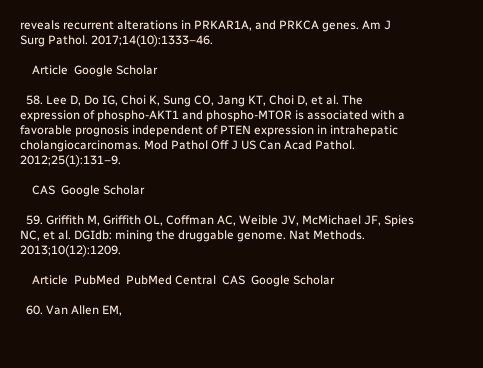reveals recurrent alterations in PRKAR1A, and PRKCA genes. Am J Surg Pathol. 2017;14(10):1333–46.

    Article  Google Scholar

  58. Lee D, Do IG, Choi K, Sung CO, Jang KT, Choi D, et al. The expression of phospho-AKT1 and phospho-MTOR is associated with a favorable prognosis independent of PTEN expression in intrahepatic cholangiocarcinomas. Mod Pathol Off J US Can Acad Pathol. 2012;25(1):131–9.

    CAS  Google Scholar

  59. Griffith M, Griffith OL, Coffman AC, Weible JV, McMichael JF, Spies NC, et al. DGIdb: mining the druggable genome. Nat Methods. 2013;10(12):1209.

    Article  PubMed  PubMed Central  CAS  Google Scholar

  60. Van Allen EM,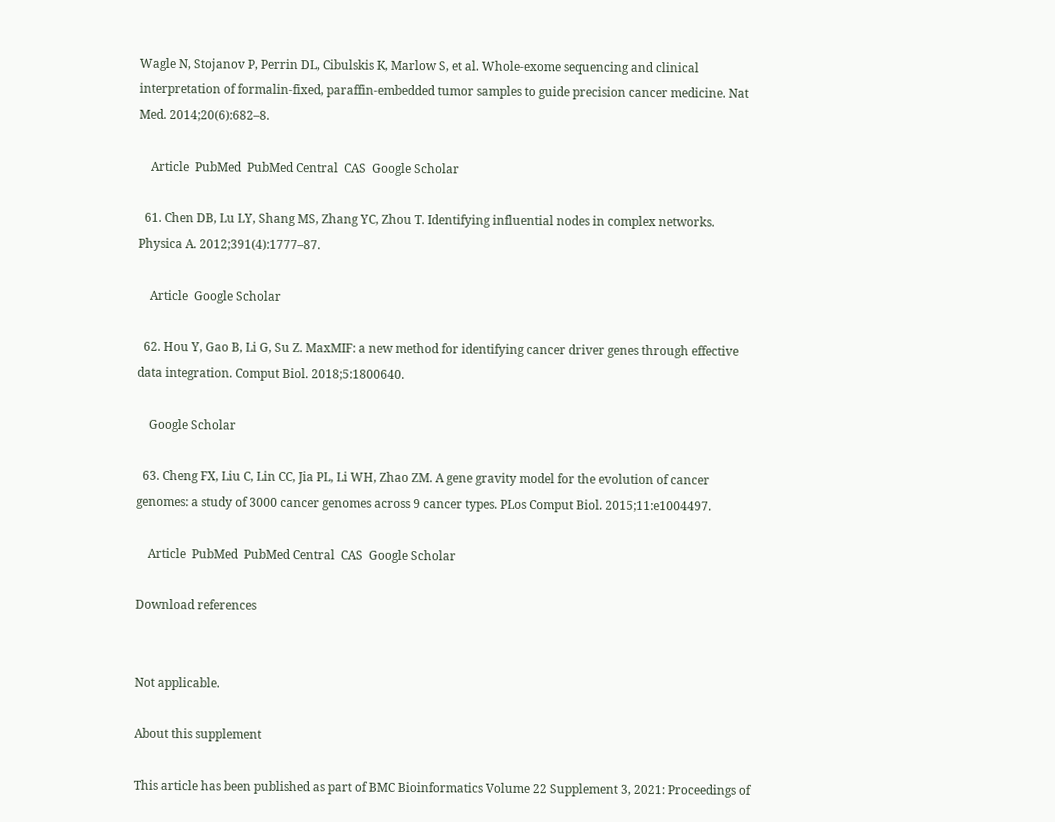Wagle N, Stojanov P, Perrin DL, Cibulskis K, Marlow S, et al. Whole-exome sequencing and clinical interpretation of formalin-fixed, paraffin-embedded tumor samples to guide precision cancer medicine. Nat Med. 2014;20(6):682–8.

    Article  PubMed  PubMed Central  CAS  Google Scholar

  61. Chen DB, Lu LY, Shang MS, Zhang YC, Zhou T. Identifying influential nodes in complex networks. Physica A. 2012;391(4):1777–87.

    Article  Google Scholar

  62. Hou Y, Gao B, Li G, Su Z. MaxMIF: a new method for identifying cancer driver genes through effective data integration. Comput Biol. 2018;5:1800640.

    Google Scholar

  63. Cheng FX, Liu C, Lin CC, Jia PL, Li WH, Zhao ZM. A gene gravity model for the evolution of cancer genomes: a study of 3000 cancer genomes across 9 cancer types. PLos Comput Biol. 2015;11:e1004497.

    Article  PubMed  PubMed Central  CAS  Google Scholar

Download references


Not applicable.

About this supplement

This article has been published as part of BMC Bioinformatics Volume 22 Supplement 3, 2021: Proceedings of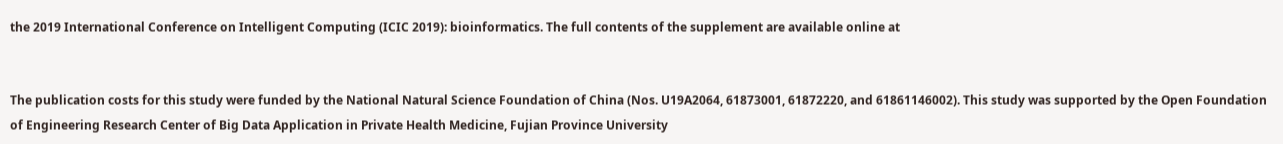the 2019 International Conference on Intelligent Computing (ICIC 2019): bioinformatics. The full contents of the supplement are available online at


The publication costs for this study were funded by the National Natural Science Foundation of China (Nos. U19A2064, 61873001, 61872220, and 61861146002). This study was supported by the Open Foundation of Engineering Research Center of Big Data Application in Private Health Medicine, Fujian Province University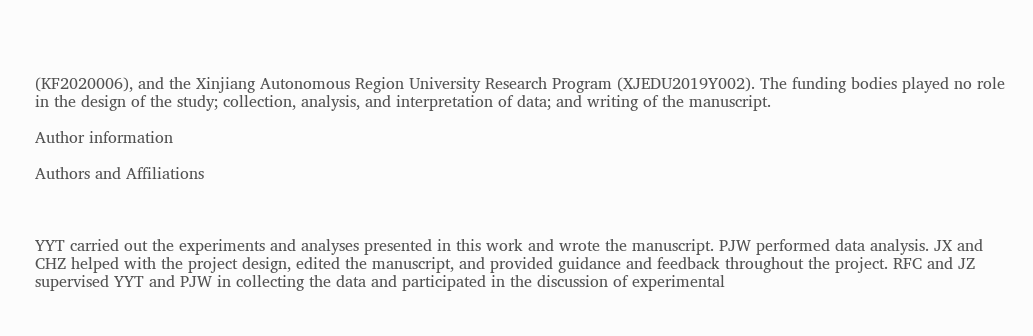(KF2020006), and the Xinjiang Autonomous Region University Research Program (XJEDU2019Y002). The funding bodies played no role in the design of the study; collection, analysis, and interpretation of data; and writing of the manuscript.

Author information

Authors and Affiliations



YYT carried out the experiments and analyses presented in this work and wrote the manuscript. PJW performed data analysis. JX and CHZ helped with the project design, edited the manuscript, and provided guidance and feedback throughout the project. RFC and JZ supervised YYT and PJW in collecting the data and participated in the discussion of experimental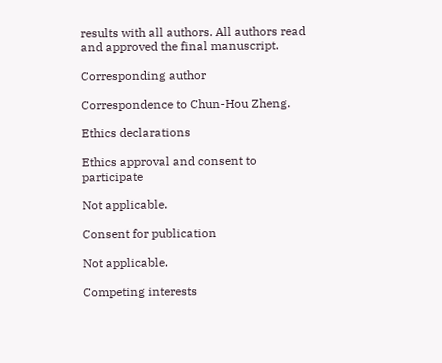results with all authors. All authors read and approved the final manuscript.

Corresponding author

Correspondence to Chun-Hou Zheng.

Ethics declarations

Ethics approval and consent to participate

Not applicable.

Consent for publication

Not applicable.

Competing interests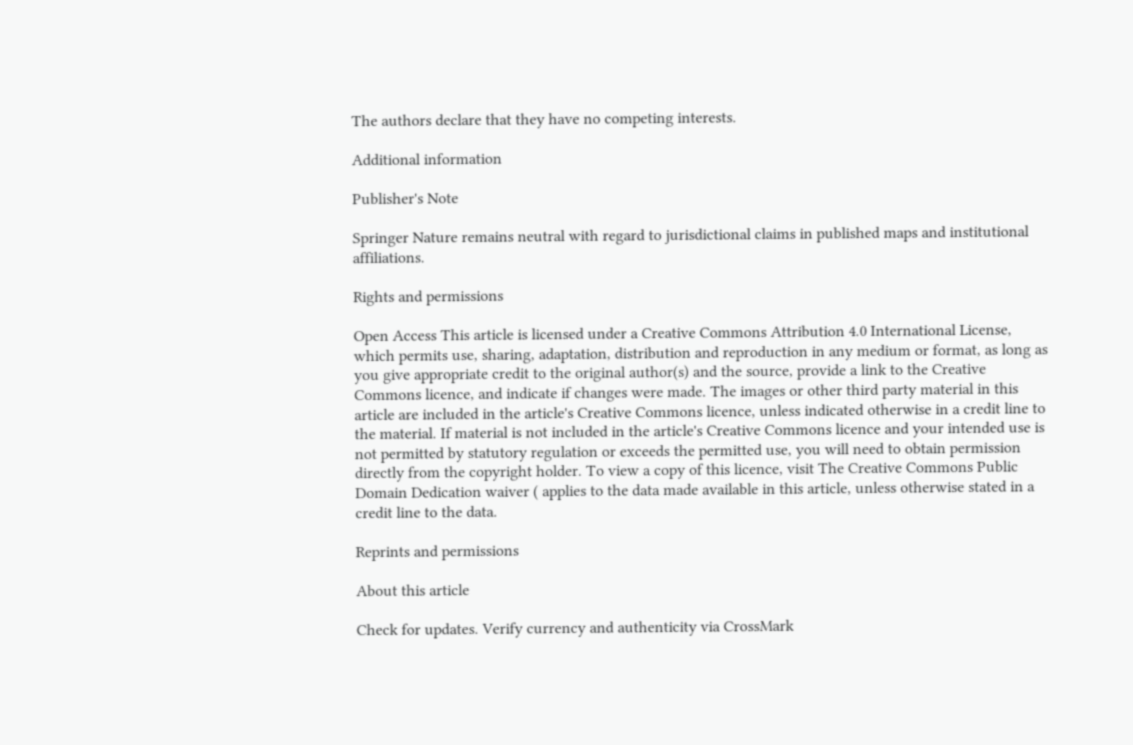The authors declare that they have no competing interests.

Additional information

Publisher's Note

Springer Nature remains neutral with regard to jurisdictional claims in published maps and institutional affiliations.

Rights and permissions

Open Access This article is licensed under a Creative Commons Attribution 4.0 International License, which permits use, sharing, adaptation, distribution and reproduction in any medium or format, as long as you give appropriate credit to the original author(s) and the source, provide a link to the Creative Commons licence, and indicate if changes were made. The images or other third party material in this article are included in the article's Creative Commons licence, unless indicated otherwise in a credit line to the material. If material is not included in the article's Creative Commons licence and your intended use is not permitted by statutory regulation or exceeds the permitted use, you will need to obtain permission directly from the copyright holder. To view a copy of this licence, visit The Creative Commons Public Domain Dedication waiver ( applies to the data made available in this article, unless otherwise stated in a credit line to the data.

Reprints and permissions

About this article

Check for updates. Verify currency and authenticity via CrossMark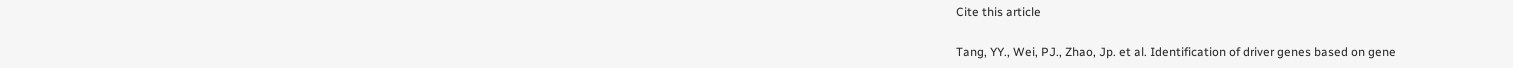Cite this article

Tang, YY., Wei, PJ., Zhao, Jp. et al. Identification of driver genes based on gene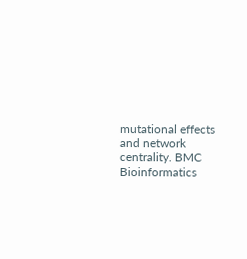mutational effects and network centrality. BMC Bioinformatics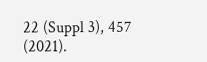22 (Suppl 3), 457 (2021).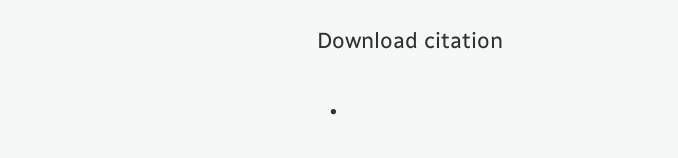Download citation

  •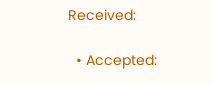Received:

  • Accepted: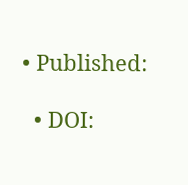• Published:

  • DOI: